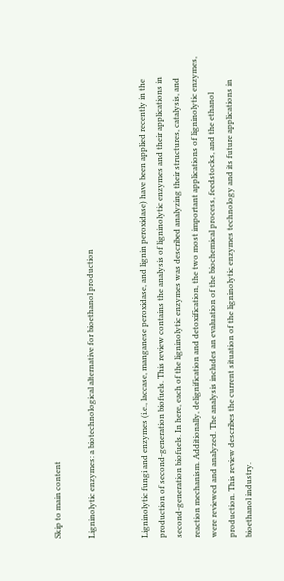Skip to main content

Ligninolytic enzymes: a biotechnological alternative for bioethanol production


Ligninolytic fungi and enzymes (i.e., laccase, manganese peroxidase, and lignin peroxidase) have been applied recently in the production of second-generation biofuels. This review contains the analysis of ligninolytic enzymes and their applications in second-generation biofuels. In here, each of the ligninolytic enzymes was described analyzing their structures, catalysis, and reaction mechanism. Additionally, delignification and detoxification, the two most important applications of ligninolytic enzymes, were reviewed and analyzed. The analysis includes an evaluation of the biochemical process, feedstocks, and the ethanol production. This review describes the current situation of the ligninolytic enzymes technology and its future applications in bioethanol industry.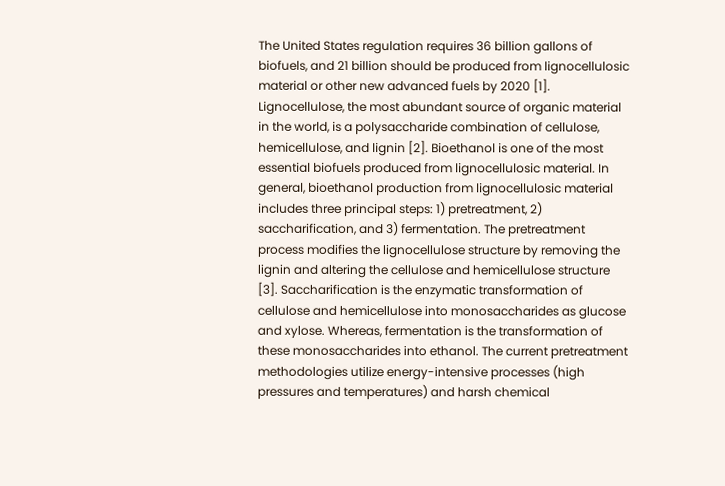The United States regulation requires 36 billion gallons of biofuels, and 21 billion should be produced from lignocellulosic material or other new advanced fuels by 2020 [1]. Lignocellulose, the most abundant source of organic material in the world, is a polysaccharide combination of cellulose, hemicellulose, and lignin [2]. Bioethanol is one of the most essential biofuels produced from lignocellulosic material. In general, bioethanol production from lignocellulosic material includes three principal steps: 1) pretreatment, 2) saccharification, and 3) fermentation. The pretreatment process modifies the lignocellulose structure by removing the lignin and altering the cellulose and hemicellulose structure [3]. Saccharification is the enzymatic transformation of cellulose and hemicellulose into monosaccharides as glucose and xylose. Whereas, fermentation is the transformation of these monosaccharides into ethanol. The current pretreatment methodologies utilize energy-intensive processes (high pressures and temperatures) and harsh chemical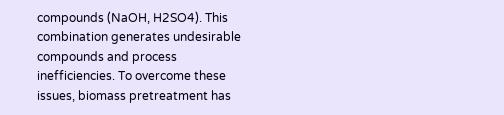compounds (NaOH, H2SO4). This combination generates undesirable compounds and process inefficiencies. To overcome these issues, biomass pretreatment has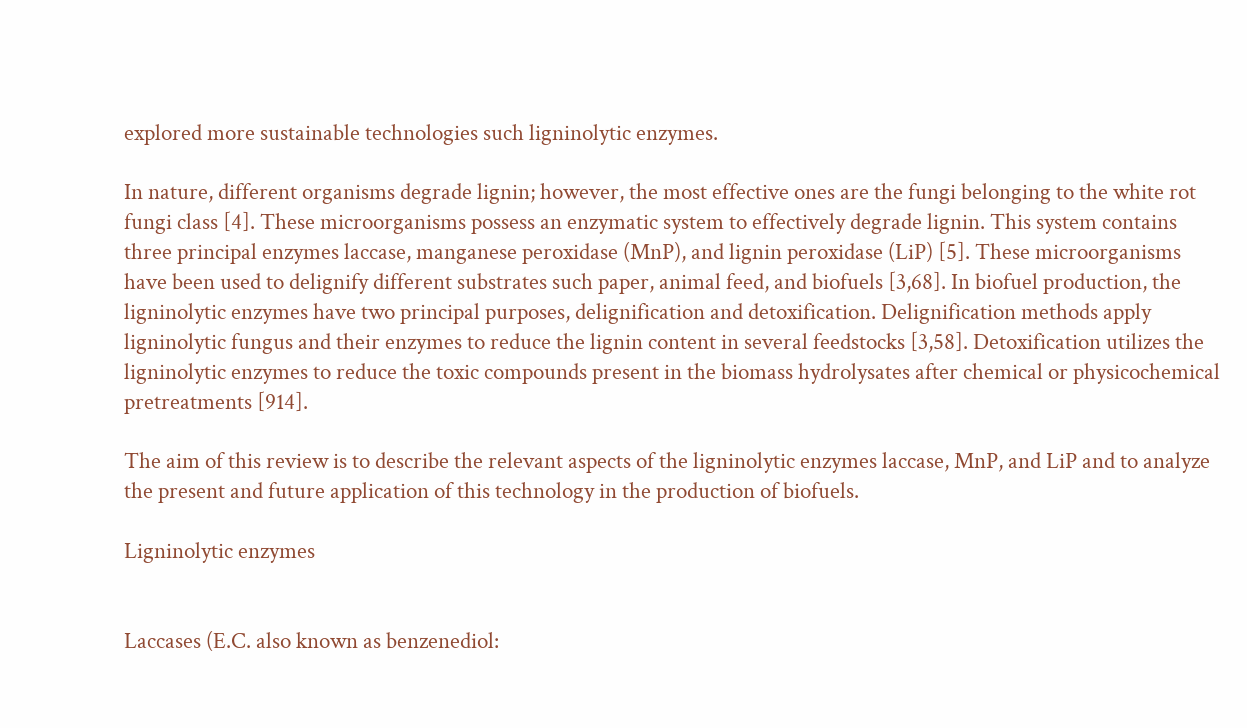explored more sustainable technologies such ligninolytic enzymes.

In nature, different organisms degrade lignin; however, the most effective ones are the fungi belonging to the white rot fungi class [4]. These microorganisms possess an enzymatic system to effectively degrade lignin. This system contains three principal enzymes laccase, manganese peroxidase (MnP), and lignin peroxidase (LiP) [5]. These microorganisms have been used to delignify different substrates such paper, animal feed, and biofuels [3,68]. In biofuel production, the ligninolytic enzymes have two principal purposes, delignification and detoxification. Delignification methods apply ligninolytic fungus and their enzymes to reduce the lignin content in several feedstocks [3,58]. Detoxification utilizes the ligninolytic enzymes to reduce the toxic compounds present in the biomass hydrolysates after chemical or physicochemical pretreatments [914].

The aim of this review is to describe the relevant aspects of the ligninolytic enzymes laccase, MnP, and LiP and to analyze the present and future application of this technology in the production of biofuels.

Ligninolytic enzymes


Laccases (E.C. also known as benzenediol: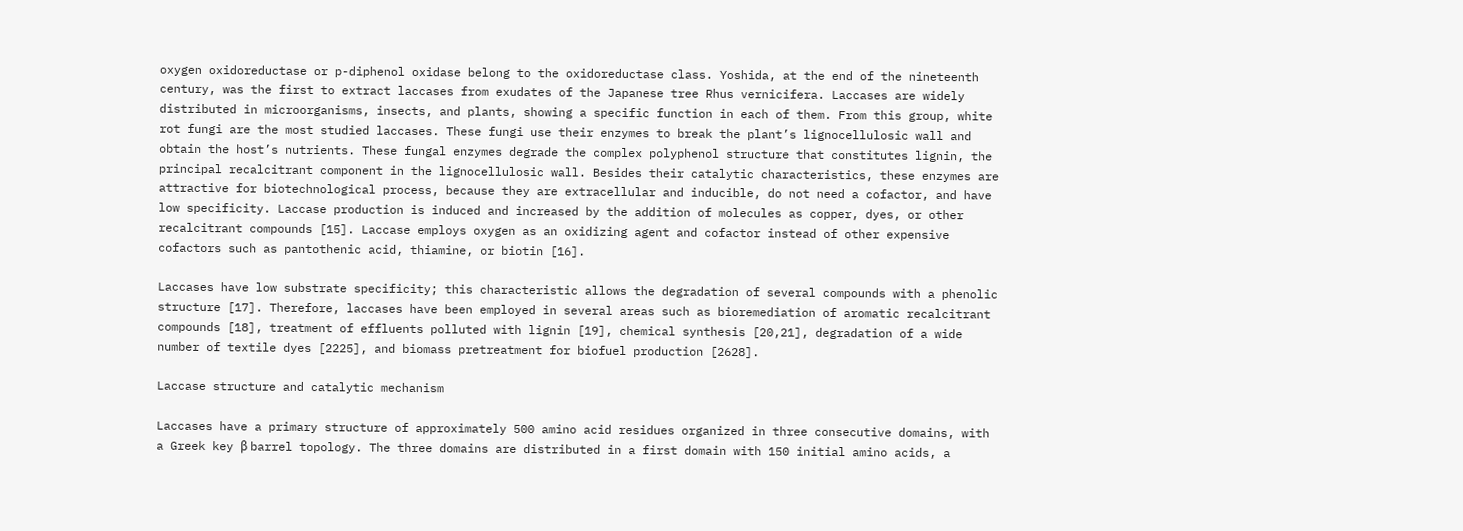oxygen oxidoreductase or p-diphenol oxidase belong to the oxidoreductase class. Yoshida, at the end of the nineteenth century, was the first to extract laccases from exudates of the Japanese tree Rhus vernicifera. Laccases are widely distributed in microorganisms, insects, and plants, showing a specific function in each of them. From this group, white rot fungi are the most studied laccases. These fungi use their enzymes to break the plant’s lignocellulosic wall and obtain the host’s nutrients. These fungal enzymes degrade the complex polyphenol structure that constitutes lignin, the principal recalcitrant component in the lignocellulosic wall. Besides their catalytic characteristics, these enzymes are attractive for biotechnological process, because they are extracellular and inducible, do not need a cofactor, and have low specificity. Laccase production is induced and increased by the addition of molecules as copper, dyes, or other recalcitrant compounds [15]. Laccase employs oxygen as an oxidizing agent and cofactor instead of other expensive cofactors such as pantothenic acid, thiamine, or biotin [16].

Laccases have low substrate specificity; this characteristic allows the degradation of several compounds with a phenolic structure [17]. Therefore, laccases have been employed in several areas such as bioremediation of aromatic recalcitrant compounds [18], treatment of effluents polluted with lignin [19], chemical synthesis [20,21], degradation of a wide number of textile dyes [2225], and biomass pretreatment for biofuel production [2628].

Laccase structure and catalytic mechanism

Laccases have a primary structure of approximately 500 amino acid residues organized in three consecutive domains, with a Greek key β barrel topology. The three domains are distributed in a first domain with 150 initial amino acids, a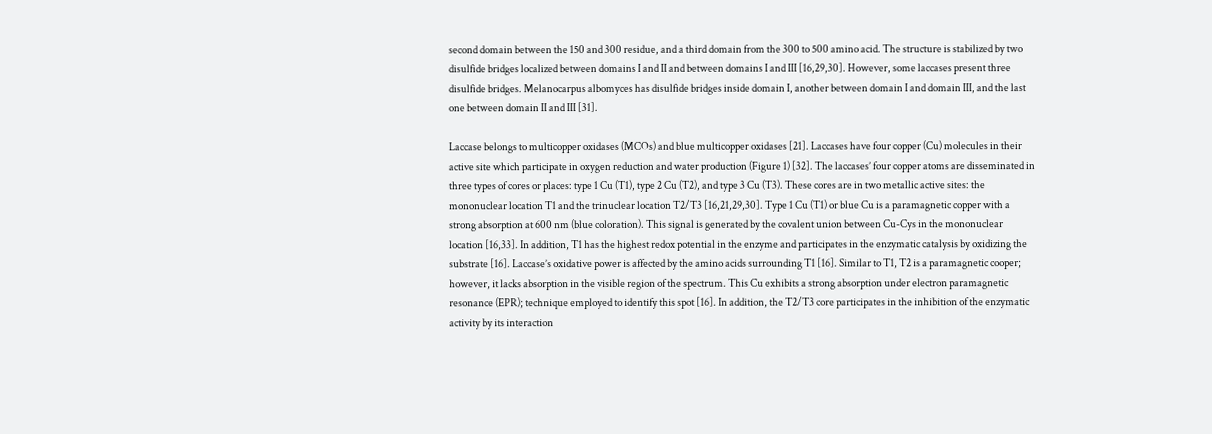second domain between the 150 and 300 residue, and a third domain from the 300 to 500 amino acid. The structure is stabilized by two disulfide bridges localized between domains I and II and between domains I and III [16,29,30]. However, some laccases present three disulfide bridges. Melanocarpus albomyces has disulfide bridges inside domain I, another between domain I and domain III, and the last one between domain II and III [31].

Laccase belongs to multicopper oxidases (MCOs) and blue multicopper oxidases [21]. Laccases have four copper (Cu) molecules in their active site which participate in oxygen reduction and water production (Figure 1) [32]. The laccases’ four copper atoms are disseminated in three types of cores or places: type 1 Cu (T1), type 2 Cu (T2), and type 3 Cu (T3). These cores are in two metallic active sites: the mononuclear location T1 and the trinuclear location T2/T3 [16,21,29,30]. Type 1 Cu (T1) or blue Cu is a paramagnetic copper with a strong absorption at 600 nm (blue coloration). This signal is generated by the covalent union between Cu-Cys in the mononuclear location [16,33]. In addition, T1 has the highest redox potential in the enzyme and participates in the enzymatic catalysis by oxidizing the substrate [16]. Laccase’s oxidative power is affected by the amino acids surrounding T1 [16]. Similar to T1, T2 is a paramagnetic cooper; however, it lacks absorption in the visible region of the spectrum. This Cu exhibits a strong absorption under electron paramagnetic resonance (EPR); technique employed to identify this spot [16]. In addition, the T2/T3 core participates in the inhibition of the enzymatic activity by its interaction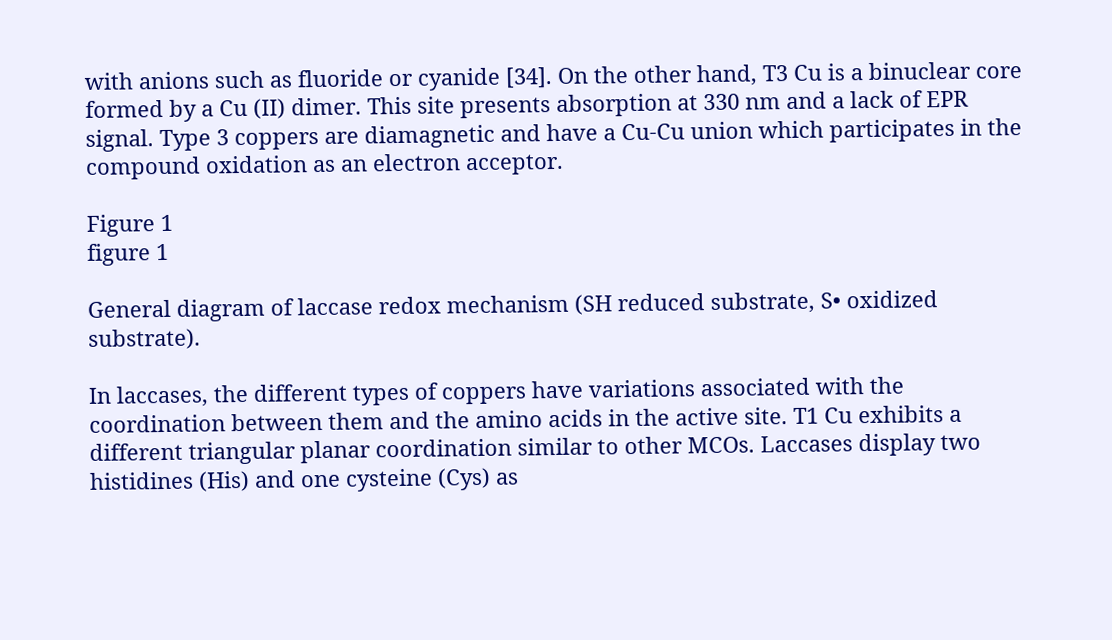with anions such as fluoride or cyanide [34]. On the other hand, T3 Cu is a binuclear core formed by a Cu (II) dimer. This site presents absorption at 330 nm and a lack of EPR signal. Type 3 coppers are diamagnetic and have a Cu-Cu union which participates in the compound oxidation as an electron acceptor.

Figure 1
figure 1

General diagram of laccase redox mechanism (SH reduced substrate, S• oxidized substrate).

In laccases, the different types of coppers have variations associated with the coordination between them and the amino acids in the active site. T1 Cu exhibits a different triangular planar coordination similar to other MCOs. Laccases display two histidines (His) and one cysteine (Cys) as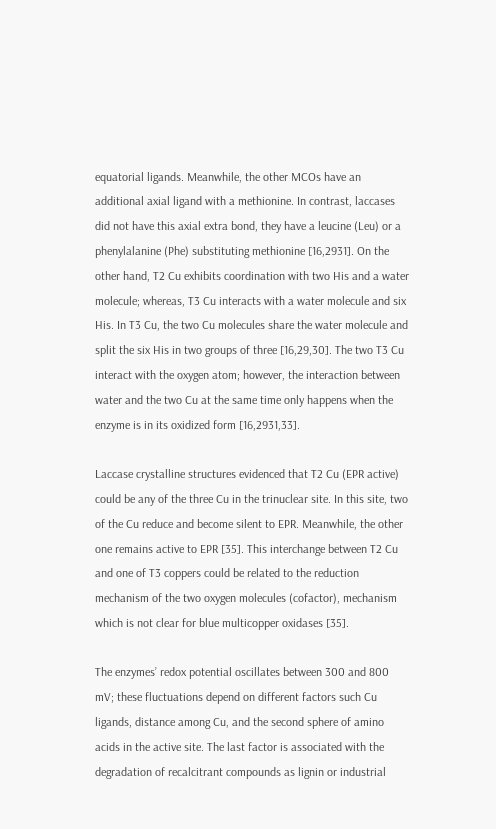equatorial ligands. Meanwhile, the other MCOs have an additional axial ligand with a methionine. In contrast, laccases did not have this axial extra bond, they have a leucine (Leu) or a phenylalanine (Phe) substituting methionine [16,2931]. On the other hand, T2 Cu exhibits coordination with two His and a water molecule; whereas, T3 Cu interacts with a water molecule and six His. In T3 Cu, the two Cu molecules share the water molecule and split the six His in two groups of three [16,29,30]. The two T3 Cu interact with the oxygen atom; however, the interaction between water and the two Cu at the same time only happens when the enzyme is in its oxidized form [16,2931,33].

Laccase crystalline structures evidenced that T2 Cu (EPR active) could be any of the three Cu in the trinuclear site. In this site, two of the Cu reduce and become silent to EPR. Meanwhile, the other one remains active to EPR [35]. This interchange between T2 Cu and one of T3 coppers could be related to the reduction mechanism of the two oxygen molecules (cofactor), mechanism which is not clear for blue multicopper oxidases [35].

The enzymes’ redox potential oscillates between 300 and 800 mV; these fluctuations depend on different factors such Cu ligands, distance among Cu, and the second sphere of amino acids in the active site. The last factor is associated with the degradation of recalcitrant compounds as lignin or industrial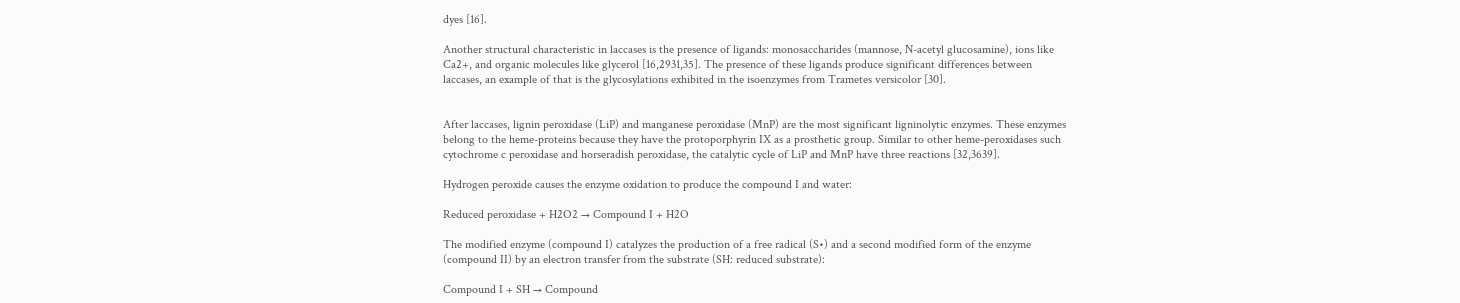dyes [16].

Another structural characteristic in laccases is the presence of ligands: monosaccharides (mannose, N-acetyl glucosamine), ions like Ca2+, and organic molecules like glycerol [16,2931,35]. The presence of these ligands produce significant differences between laccases, an example of that is the glycosylations exhibited in the isoenzymes from Trametes versicolor [30].


After laccases, lignin peroxidase (LiP) and manganese peroxidase (MnP) are the most significant ligninolytic enzymes. These enzymes belong to the heme-proteins because they have the protoporphyrin IX as a prosthetic group. Similar to other heme-peroxidases such cytochrome c peroxidase and horseradish peroxidase, the catalytic cycle of LiP and MnP have three reactions [32,3639].

Hydrogen peroxide causes the enzyme oxidation to produce the compound I and water:

Reduced peroxidase + H2O2 → Compound I + H2O

The modified enzyme (compound I) catalyzes the production of a free radical (S•) and a second modified form of the enzyme (compound II) by an electron transfer from the substrate (SH: reduced substrate):

Compound I + SH → Compound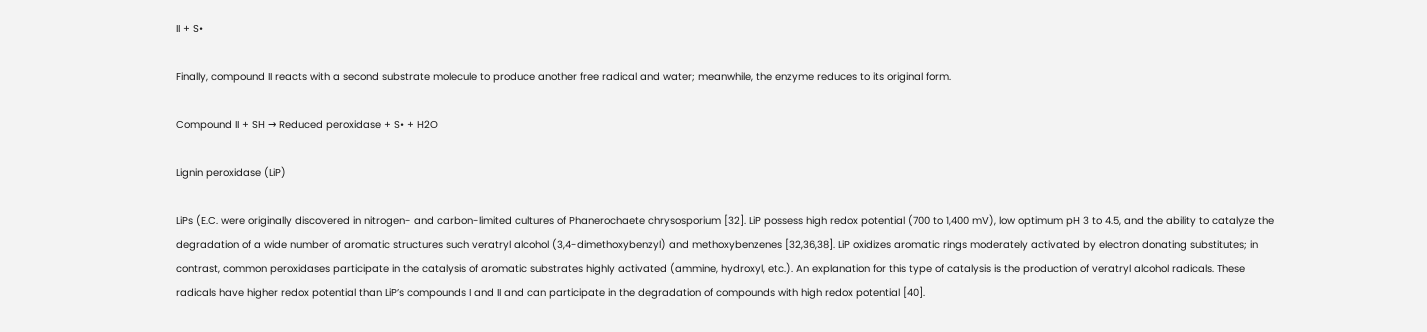II + S•

Finally, compound II reacts with a second substrate molecule to produce another free radical and water; meanwhile, the enzyme reduces to its original form.

Compound II + SH → Reduced peroxidase + S• + H2O

Lignin peroxidase (LiP)

LiPs (E.C. were originally discovered in nitrogen- and carbon-limited cultures of Phanerochaete chrysosporium [32]. LiP possess high redox potential (700 to 1,400 mV), low optimum pH 3 to 4.5, and the ability to catalyze the degradation of a wide number of aromatic structures such veratryl alcohol (3,4-dimethoxybenzyl) and methoxybenzenes [32,36,38]. LiP oxidizes aromatic rings moderately activated by electron donating substitutes; in contrast, common peroxidases participate in the catalysis of aromatic substrates highly activated (ammine, hydroxyl, etc.). An explanation for this type of catalysis is the production of veratryl alcohol radicals. These radicals have higher redox potential than LiP’s compounds I and II and can participate in the degradation of compounds with high redox potential [40].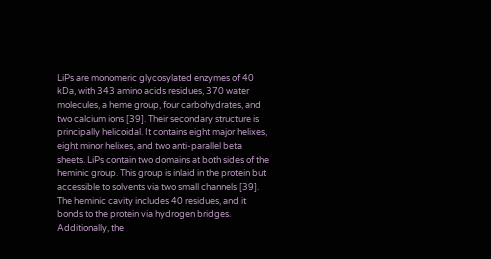LiPs are monomeric glycosylated enzymes of 40 kDa, with 343 amino acids residues, 370 water molecules, a heme group, four carbohydrates, and two calcium ions [39]. Their secondary structure is principally helicoidal. It contains eight major helixes, eight minor helixes, and two anti-parallel beta sheets. LiPs contain two domains at both sides of the heminic group. This group is inlaid in the protein but accessible to solvents via two small channels [39]. The heminic cavity includes 40 residues, and it bonds to the protein via hydrogen bridges. Additionally, the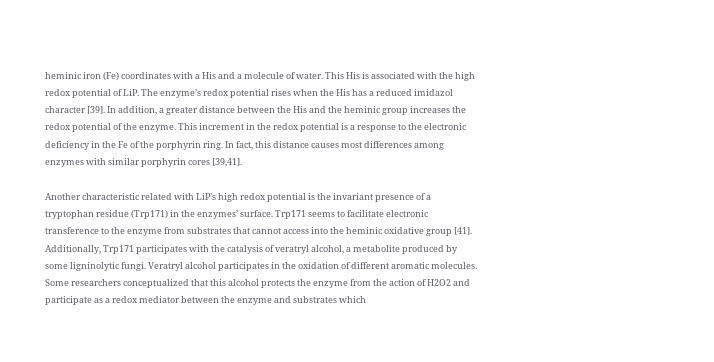heminic iron (Fe) coordinates with a His and a molecule of water. This His is associated with the high redox potential of LiP. The enzyme’s redox potential rises when the His has a reduced imidazol character [39]. In addition, a greater distance between the His and the heminic group increases the redox potential of the enzyme. This increment in the redox potential is a response to the electronic deficiency in the Fe of the porphyrin ring. In fact, this distance causes most differences among enzymes with similar porphyrin cores [39,41].

Another characteristic related with LiP’s high redox potential is the invariant presence of a tryptophan residue (Trp171) in the enzymes’ surface. Trp171 seems to facilitate electronic transference to the enzyme from substrates that cannot access into the heminic oxidative group [41]. Additionally, Trp171 participates with the catalysis of veratryl alcohol, a metabolite produced by some ligninolytic fungi. Veratryl alcohol participates in the oxidation of different aromatic molecules. Some researchers conceptualized that this alcohol protects the enzyme from the action of H2O2 and participate as a redox mediator between the enzyme and substrates which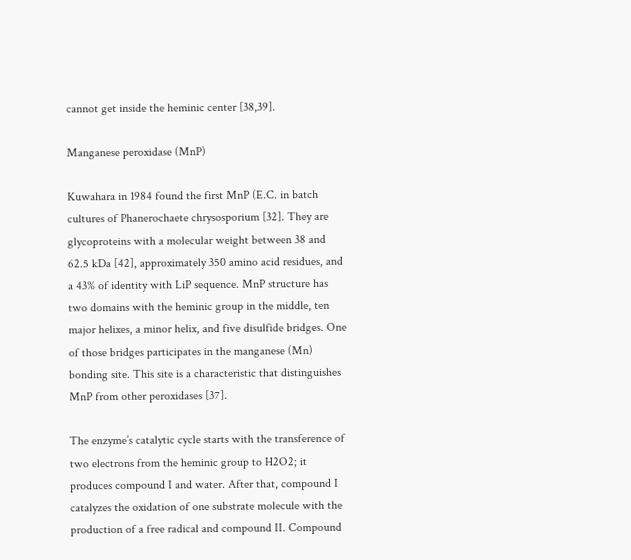cannot get inside the heminic center [38,39].

Manganese peroxidase (MnP)

Kuwahara in 1984 found the first MnP (E.C. in batch cultures of Phanerochaete chrysosporium [32]. They are glycoproteins with a molecular weight between 38 and 62.5 kDa [42], approximately 350 amino acid residues, and a 43% of identity with LiP sequence. MnP structure has two domains with the heminic group in the middle, ten major helixes, a minor helix, and five disulfide bridges. One of those bridges participates in the manganese (Mn) bonding site. This site is a characteristic that distinguishes MnP from other peroxidases [37].

The enzyme’s catalytic cycle starts with the transference of two electrons from the heminic group to H2O2; it produces compound I and water. After that, compound I catalyzes the oxidation of one substrate molecule with the production of a free radical and compound II. Compound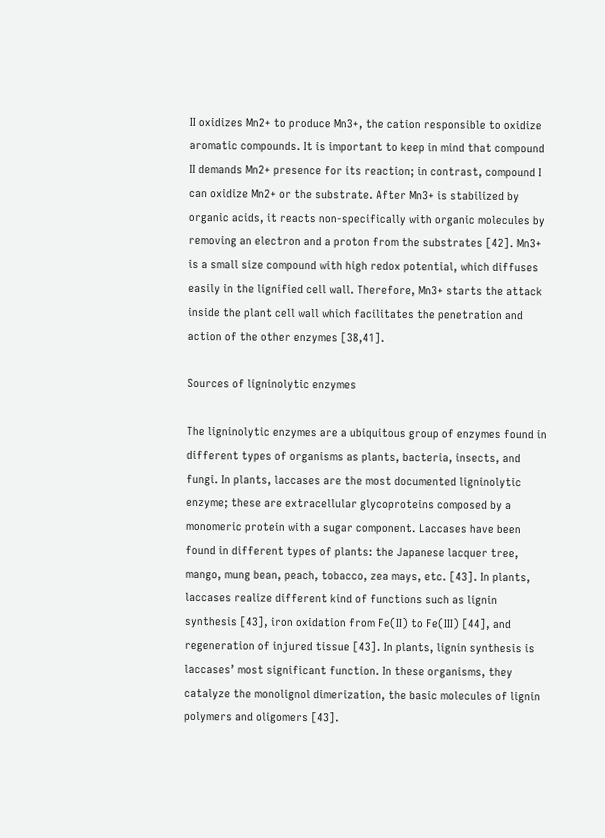II oxidizes Mn2+ to produce Mn3+, the cation responsible to oxidize aromatic compounds. It is important to keep in mind that compound II demands Mn2+ presence for its reaction; in contrast, compound I can oxidize Mn2+ or the substrate. After Mn3+ is stabilized by organic acids, it reacts non-specifically with organic molecules by removing an electron and a proton from the substrates [42]. Mn3+ is a small size compound with high redox potential, which diffuses easily in the lignified cell wall. Therefore, Mn3+ starts the attack inside the plant cell wall which facilitates the penetration and action of the other enzymes [38,41].

Sources of ligninolytic enzymes

The ligninolytic enzymes are a ubiquitous group of enzymes found in different types of organisms as plants, bacteria, insects, and fungi. In plants, laccases are the most documented ligninolytic enzyme; these are extracellular glycoproteins composed by a monomeric protein with a sugar component. Laccases have been found in different types of plants: the Japanese lacquer tree, mango, mung bean, peach, tobacco, zea mays, etc. [43]. In plants, laccases realize different kind of functions such as lignin synthesis [43], iron oxidation from Fe(II) to Fe(III) [44], and regeneration of injured tissue [43]. In plants, lignin synthesis is laccases’ most significant function. In these organisms, they catalyze the monolignol dimerization, the basic molecules of lignin polymers and oligomers [43].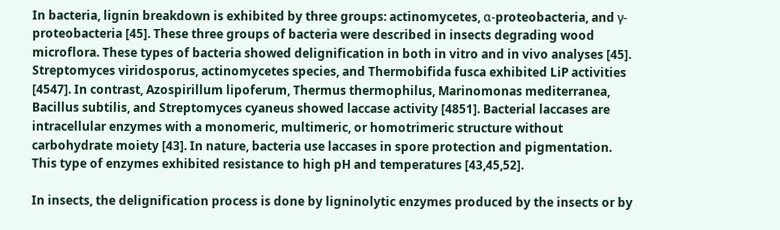In bacteria, lignin breakdown is exhibited by three groups: actinomycetes, α-proteobacteria, and γ-proteobacteria [45]. These three groups of bacteria were described in insects degrading wood microflora. These types of bacteria showed delignification in both in vitro and in vivo analyses [45]. Streptomyces viridosporus, actinomycetes species, and Thermobifida fusca exhibited LiP activities [4547]. In contrast, Azospirillum lipoferum, Thermus thermophilus, Marinomonas mediterranea, Bacillus subtilis, and Streptomyces cyaneus showed laccase activity [4851]. Bacterial laccases are intracellular enzymes with a monomeric, multimeric, or homotrimeric structure without carbohydrate moiety [43]. In nature, bacteria use laccases in spore protection and pigmentation. This type of enzymes exhibited resistance to high pH and temperatures [43,45,52].

In insects, the delignification process is done by ligninolytic enzymes produced by the insects or by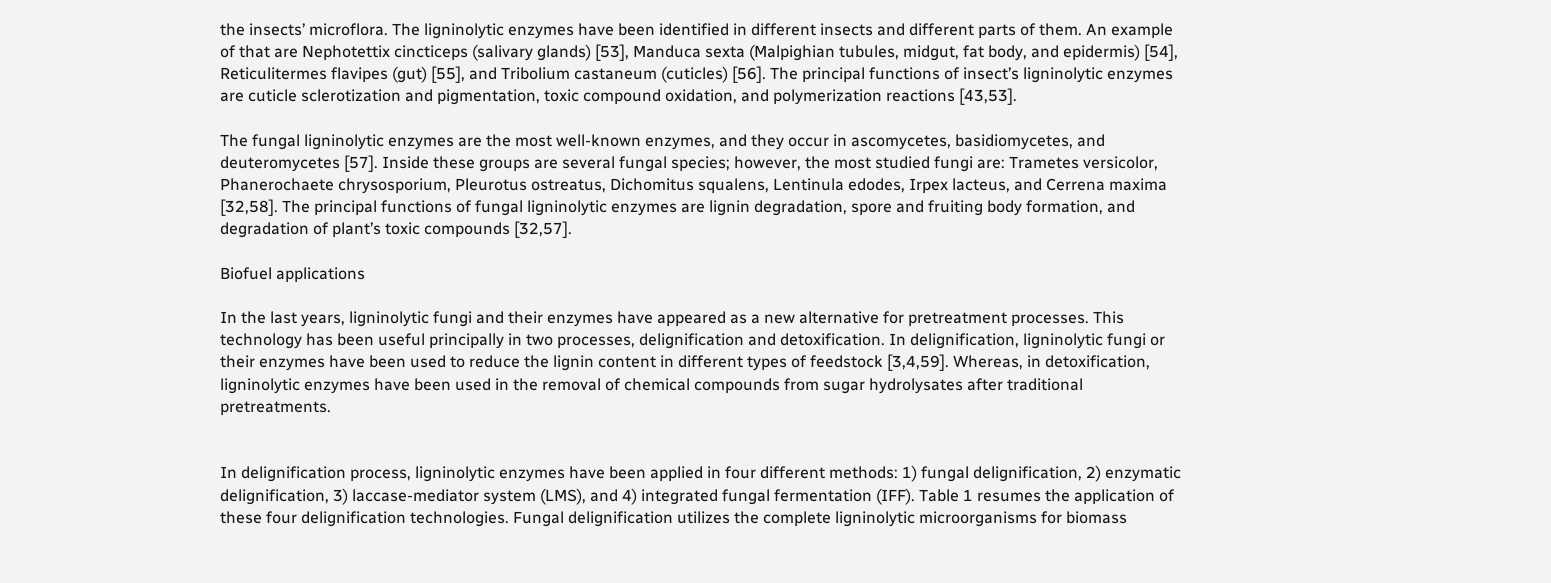the insects’ microflora. The ligninolytic enzymes have been identified in different insects and different parts of them. An example of that are Nephotettix cincticeps (salivary glands) [53], Manduca sexta (Malpighian tubules, midgut, fat body, and epidermis) [54], Reticulitermes flavipes (gut) [55], and Tribolium castaneum (cuticles) [56]. The principal functions of insect’s ligninolytic enzymes are cuticle sclerotization and pigmentation, toxic compound oxidation, and polymerization reactions [43,53].

The fungal ligninolytic enzymes are the most well-known enzymes, and they occur in ascomycetes, basidiomycetes, and deuteromycetes [57]. Inside these groups are several fungal species; however, the most studied fungi are: Trametes versicolor, Phanerochaete chrysosporium, Pleurotus ostreatus, Dichomitus squalens, Lentinula edodes, Irpex lacteus, and Cerrena maxima [32,58]. The principal functions of fungal ligninolytic enzymes are lignin degradation, spore and fruiting body formation, and degradation of plant’s toxic compounds [32,57].

Biofuel applications

In the last years, ligninolytic fungi and their enzymes have appeared as a new alternative for pretreatment processes. This technology has been useful principally in two processes, delignification and detoxification. In delignification, ligninolytic fungi or their enzymes have been used to reduce the lignin content in different types of feedstock [3,4,59]. Whereas, in detoxification, ligninolytic enzymes have been used in the removal of chemical compounds from sugar hydrolysates after traditional pretreatments.


In delignification process, ligninolytic enzymes have been applied in four different methods: 1) fungal delignification, 2) enzymatic delignification, 3) laccase-mediator system (LMS), and 4) integrated fungal fermentation (IFF). Table 1 resumes the application of these four delignification technologies. Fungal delignification utilizes the complete ligninolytic microorganisms for biomass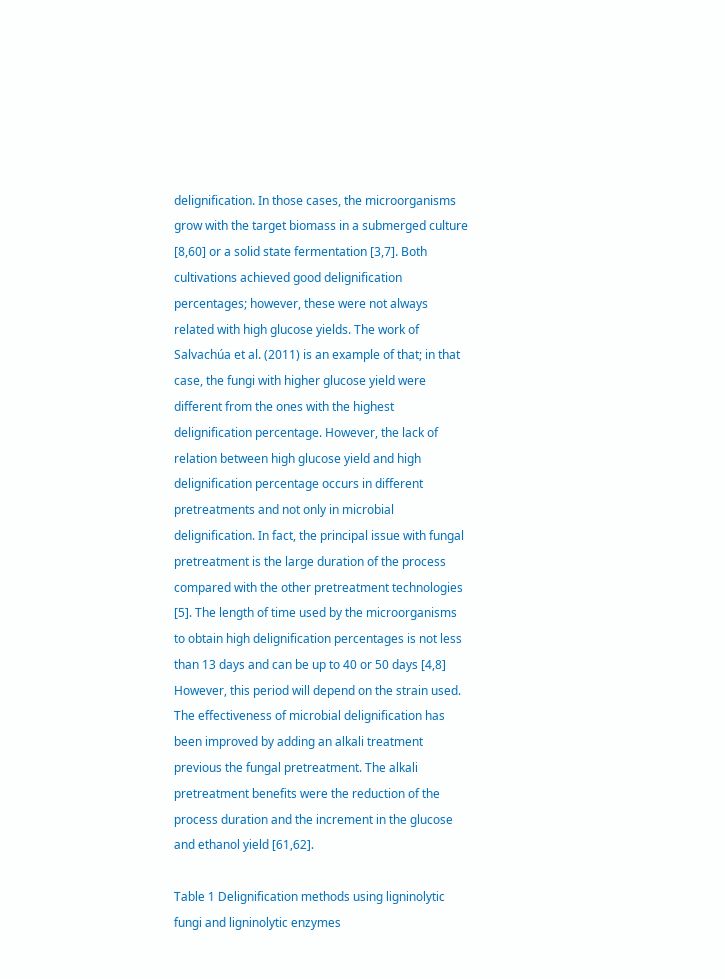delignification. In those cases, the microorganisms grow with the target biomass in a submerged culture [8,60] or a solid state fermentation [3,7]. Both cultivations achieved good delignification percentages; however, these were not always related with high glucose yields. The work of Salvachúa et al. (2011) is an example of that; in that case, the fungi with higher glucose yield were different from the ones with the highest delignification percentage. However, the lack of relation between high glucose yield and high delignification percentage occurs in different pretreatments and not only in microbial delignification. In fact, the principal issue with fungal pretreatment is the large duration of the process compared with the other pretreatment technologies [5]. The length of time used by the microorganisms to obtain high delignification percentages is not less than 13 days and can be up to 40 or 50 days [4,8] However, this period will depend on the strain used. The effectiveness of microbial delignification has been improved by adding an alkali treatment previous the fungal pretreatment. The alkali pretreatment benefits were the reduction of the process duration and the increment in the glucose and ethanol yield [61,62].

Table 1 Delignification methods using ligninolytic fungi and ligninolytic enzymes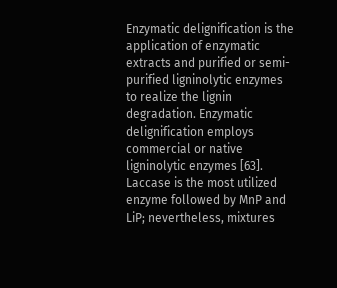Enzymatic delignification is the application of enzymatic extracts and purified or semi-purified ligninolytic enzymes to realize the lignin degradation. Enzymatic delignification employs commercial or native ligninolytic enzymes [63]. Laccase is the most utilized enzyme followed by MnP and LiP; nevertheless, mixtures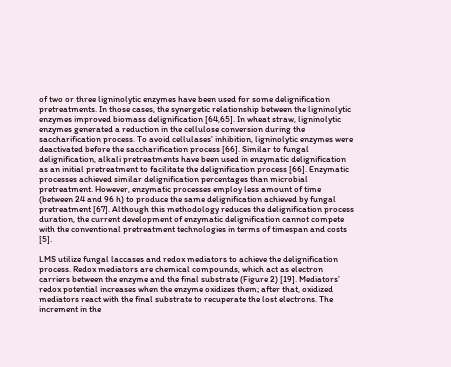of two or three ligninolytic enzymes have been used for some delignification pretreatments. In those cases, the synergetic relationship between the ligninolytic enzymes improved biomass delignification [64,65]. In wheat straw, ligninolytic enzymes generated a reduction in the cellulose conversion during the saccharification process. To avoid cellulases’ inhibition, ligninolytic enzymes were deactivated before the saccharification process [66]. Similar to fungal delignification, alkali pretreatments have been used in enzymatic delignification as an initial pretreatment to facilitate the delignification process [66]. Enzymatic processes achieved similar delignification percentages than microbial pretreatment. However, enzymatic processes employ less amount of time (between 24 and 96 h) to produce the same delignification achieved by fungal pretreatment [67]. Although this methodology reduces the delignification process duration, the current development of enzymatic delignification cannot compete with the conventional pretreatment technologies in terms of timespan and costs [5].

LMS utilize fungal laccases and redox mediators to achieve the delignification process. Redox mediators are chemical compounds, which act as electron carriers between the enzyme and the final substrate (Figure 2) [19]. Mediators’ redox potential increases when the enzyme oxidizes them; after that, oxidized mediators react with the final substrate to recuperate the lost electrons. The increment in the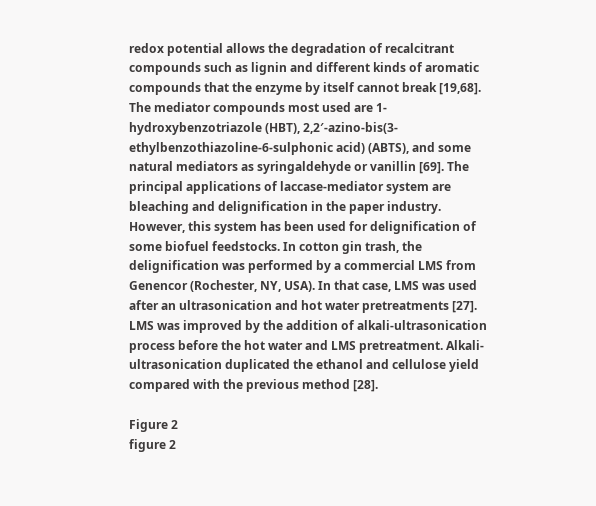redox potential allows the degradation of recalcitrant compounds such as lignin and different kinds of aromatic compounds that the enzyme by itself cannot break [19,68]. The mediator compounds most used are 1-hydroxybenzotriazole (HBT), 2,2′-azino-bis(3-ethylbenzothiazoline-6-sulphonic acid) (ABTS), and some natural mediators as syringaldehyde or vanillin [69]. The principal applications of laccase-mediator system are bleaching and delignification in the paper industry. However, this system has been used for delignification of some biofuel feedstocks. In cotton gin trash, the delignification was performed by a commercial LMS from Genencor (Rochester, NY, USA). In that case, LMS was used after an ultrasonication and hot water pretreatments [27]. LMS was improved by the addition of alkali-ultrasonication process before the hot water and LMS pretreatment. Alkali-ultrasonication duplicated the ethanol and cellulose yield compared with the previous method [28].

Figure 2
figure 2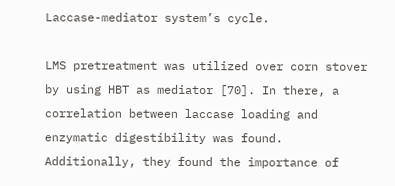Laccase-mediator system’s cycle.

LMS pretreatment was utilized over corn stover by using HBT as mediator [70]. In there, a correlation between laccase loading and enzymatic digestibility was found. Additionally, they found the importance of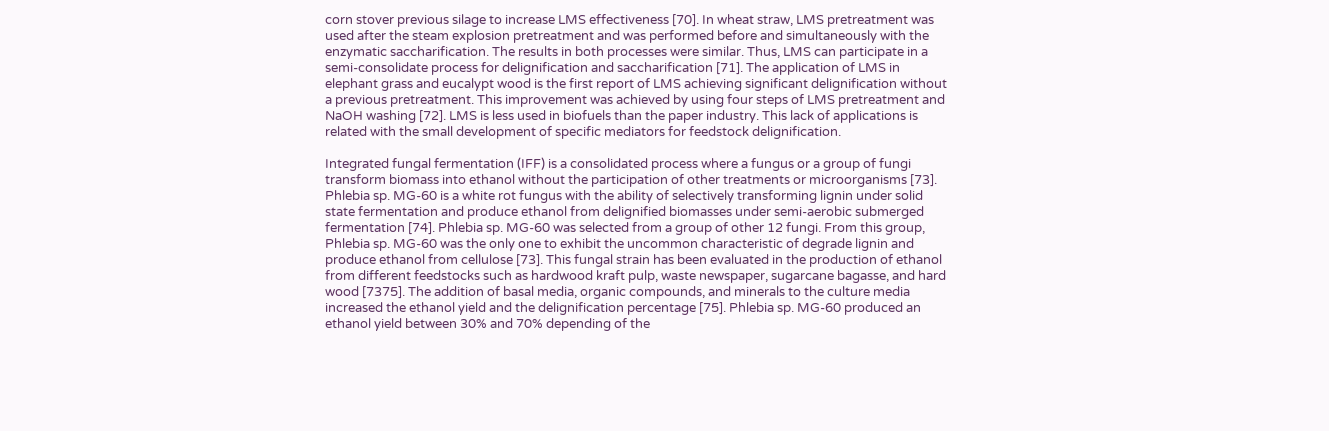corn stover previous silage to increase LMS effectiveness [70]. In wheat straw, LMS pretreatment was used after the steam explosion pretreatment and was performed before and simultaneously with the enzymatic saccharification. The results in both processes were similar. Thus, LMS can participate in a semi-consolidate process for delignification and saccharification [71]. The application of LMS in elephant grass and eucalypt wood is the first report of LMS achieving significant delignification without a previous pretreatment. This improvement was achieved by using four steps of LMS pretreatment and NaOH washing [72]. LMS is less used in biofuels than the paper industry. This lack of applications is related with the small development of specific mediators for feedstock delignification.

Integrated fungal fermentation (IFF) is a consolidated process where a fungus or a group of fungi transform biomass into ethanol without the participation of other treatments or microorganisms [73]. Phlebia sp. MG-60 is a white rot fungus with the ability of selectively transforming lignin under solid state fermentation and produce ethanol from delignified biomasses under semi-aerobic submerged fermentation [74]. Phlebia sp. MG-60 was selected from a group of other 12 fungi. From this group, Phlebia sp. MG-60 was the only one to exhibit the uncommon characteristic of degrade lignin and produce ethanol from cellulose [73]. This fungal strain has been evaluated in the production of ethanol from different feedstocks such as hardwood kraft pulp, waste newspaper, sugarcane bagasse, and hard wood [7375]. The addition of basal media, organic compounds, and minerals to the culture media increased the ethanol yield and the delignification percentage [75]. Phlebia sp. MG-60 produced an ethanol yield between 30% and 70% depending of the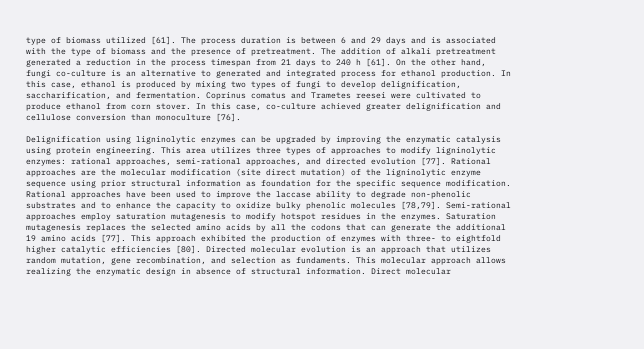type of biomass utilized [61]. The process duration is between 6 and 29 days and is associated with the type of biomass and the presence of pretreatment. The addition of alkali pretreatment generated a reduction in the process timespan from 21 days to 240 h [61]. On the other hand, fungi co-culture is an alternative to generated and integrated process for ethanol production. In this case, ethanol is produced by mixing two types of fungi to develop delignification, saccharification, and fermentation. Coprinus comatus and Trametes reesei were cultivated to produce ethanol from corn stover. In this case, co-culture achieved greater delignification and cellulose conversion than monoculture [76].

Delignification using ligninolytic enzymes can be upgraded by improving the enzymatic catalysis using protein engineering. This area utilizes three types of approaches to modify ligninolytic enzymes: rational approaches, semi-rational approaches, and directed evolution [77]. Rational approaches are the molecular modification (site direct mutation) of the ligninolytic enzyme sequence using prior structural information as foundation for the specific sequence modification. Rational approaches have been used to improve the laccase ability to degrade non-phenolic substrates and to enhance the capacity to oxidize bulky phenolic molecules [78,79]. Semi-rational approaches employ saturation mutagenesis to modify hotspot residues in the enzymes. Saturation mutagenesis replaces the selected amino acids by all the codons that can generate the additional 19 amino acids [77]. This approach exhibited the production of enzymes with three- to eightfold higher catalytic efficiencies [80]. Directed molecular evolution is an approach that utilizes random mutation, gene recombination, and selection as fundaments. This molecular approach allows realizing the enzymatic design in absence of structural information. Direct molecular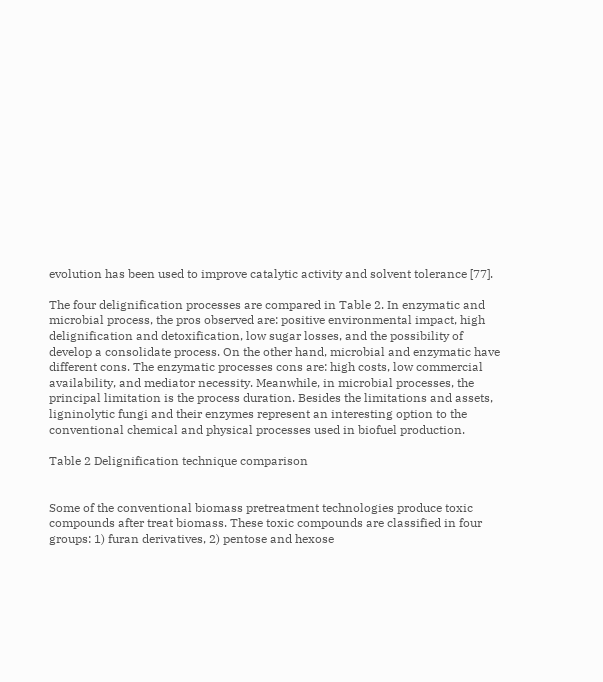evolution has been used to improve catalytic activity and solvent tolerance [77].

The four delignification processes are compared in Table 2. In enzymatic and microbial process, the pros observed are: positive environmental impact, high delignification and detoxification, low sugar losses, and the possibility of develop a consolidate process. On the other hand, microbial and enzymatic have different cons. The enzymatic processes cons are: high costs, low commercial availability, and mediator necessity. Meanwhile, in microbial processes, the principal limitation is the process duration. Besides the limitations and assets, ligninolytic fungi and their enzymes represent an interesting option to the conventional chemical and physical processes used in biofuel production.

Table 2 Delignification technique comparison


Some of the conventional biomass pretreatment technologies produce toxic compounds after treat biomass. These toxic compounds are classified in four groups: 1) furan derivatives, 2) pentose and hexose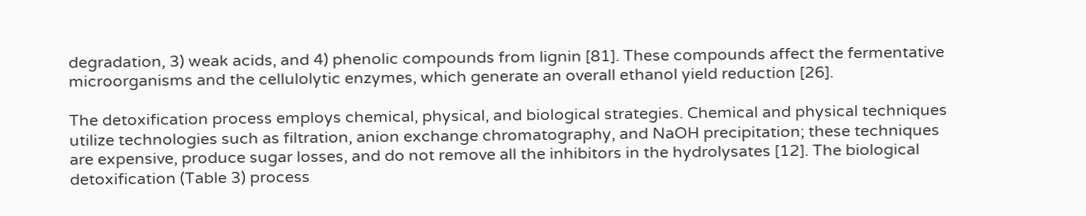degradation, 3) weak acids, and 4) phenolic compounds from lignin [81]. These compounds affect the fermentative microorganisms and the cellulolytic enzymes, which generate an overall ethanol yield reduction [26].

The detoxification process employs chemical, physical, and biological strategies. Chemical and physical techniques utilize technologies such as filtration, anion exchange chromatography, and NaOH precipitation; these techniques are expensive, produce sugar losses, and do not remove all the inhibitors in the hydrolysates [12]. The biological detoxification (Table 3) process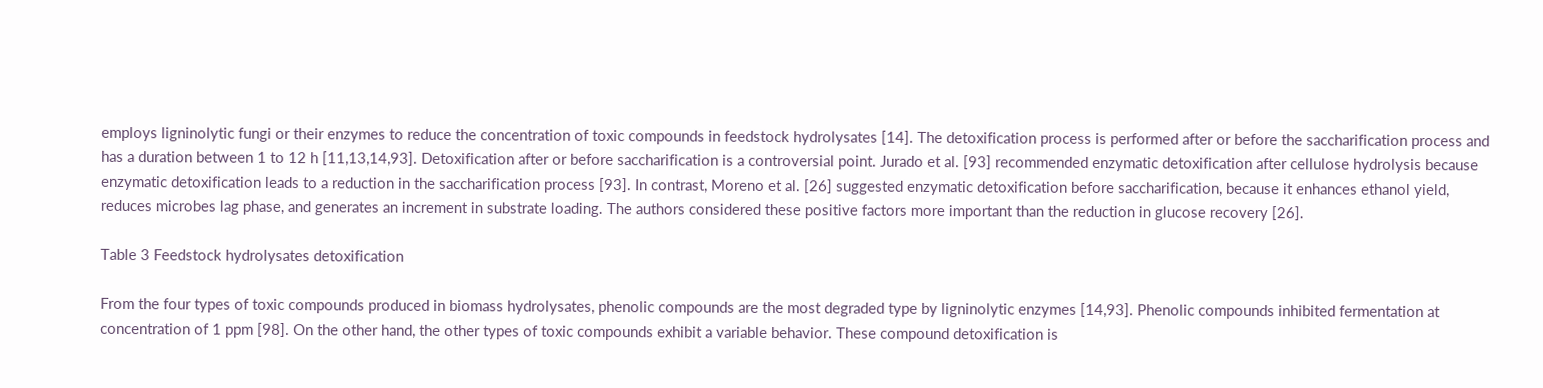employs ligninolytic fungi or their enzymes to reduce the concentration of toxic compounds in feedstock hydrolysates [14]. The detoxification process is performed after or before the saccharification process and has a duration between 1 to 12 h [11,13,14,93]. Detoxification after or before saccharification is a controversial point. Jurado et al. [93] recommended enzymatic detoxification after cellulose hydrolysis because enzymatic detoxification leads to a reduction in the saccharification process [93]. In contrast, Moreno et al. [26] suggested enzymatic detoxification before saccharification, because it enhances ethanol yield, reduces microbes lag phase, and generates an increment in substrate loading. The authors considered these positive factors more important than the reduction in glucose recovery [26].

Table 3 Feedstock hydrolysates detoxification

From the four types of toxic compounds produced in biomass hydrolysates, phenolic compounds are the most degraded type by ligninolytic enzymes [14,93]. Phenolic compounds inhibited fermentation at concentration of 1 ppm [98]. On the other hand, the other types of toxic compounds exhibit a variable behavior. These compound detoxification is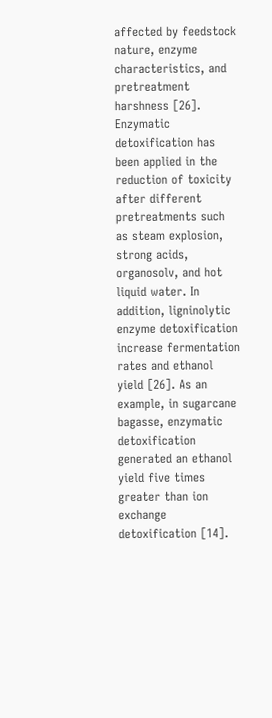affected by feedstock nature, enzyme characteristics, and pretreatment harshness [26]. Enzymatic detoxification has been applied in the reduction of toxicity after different pretreatments such as steam explosion, strong acids, organosolv, and hot liquid water. In addition, ligninolytic enzyme detoxification increase fermentation rates and ethanol yield [26]. As an example, in sugarcane bagasse, enzymatic detoxification generated an ethanol yield five times greater than ion exchange detoxification [14].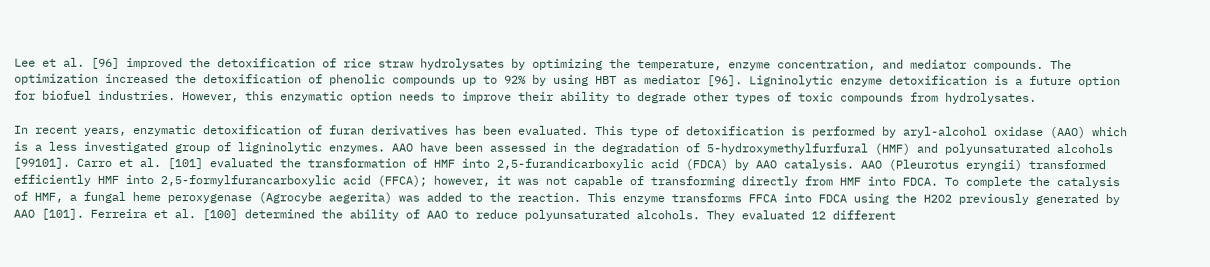Lee et al. [96] improved the detoxification of rice straw hydrolysates by optimizing the temperature, enzyme concentration, and mediator compounds. The optimization increased the detoxification of phenolic compounds up to 92% by using HBT as mediator [96]. Ligninolytic enzyme detoxification is a future option for biofuel industries. However, this enzymatic option needs to improve their ability to degrade other types of toxic compounds from hydrolysates.

In recent years, enzymatic detoxification of furan derivatives has been evaluated. This type of detoxification is performed by aryl-alcohol oxidase (AAO) which is a less investigated group of ligninolytic enzymes. AAO have been assessed in the degradation of 5-hydroxymethylfurfural (HMF) and polyunsaturated alcohols [99101]. Carro et al. [101] evaluated the transformation of HMF into 2,5-furandicarboxylic acid (FDCA) by AAO catalysis. AAO (Pleurotus eryngii) transformed efficiently HMF into 2,5-formylfurancarboxylic acid (FFCA); however, it was not capable of transforming directly from HMF into FDCA. To complete the catalysis of HMF, a fungal heme peroxygenase (Agrocybe aegerita) was added to the reaction. This enzyme transforms FFCA into FDCA using the H2O2 previously generated by AAO [101]. Ferreira et al. [100] determined the ability of AAO to reduce polyunsaturated alcohols. They evaluated 12 different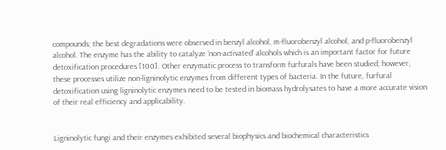compounds; the best degradations were observed in benzyl alcohol, m-fluorobenzyl alcohol, and p-fluorobenzyl alcohol. The enzyme has the ability to catalyze ‘non-activated’ alcohols which is an important factor for future detoxification procedures [100]. Other enzymatic process to transform furfurals have been studied; however, these processes utilize non-ligninolytic enzymes from different types of bacteria. In the future, furfural detoxification using ligninolytic enzymes need to be tested in biomass hydrolysates to have a more accurate vision of their real efficiency and applicability.


Ligninolytic fungi and their enzymes exhibited several biophysics and biochemical characteristics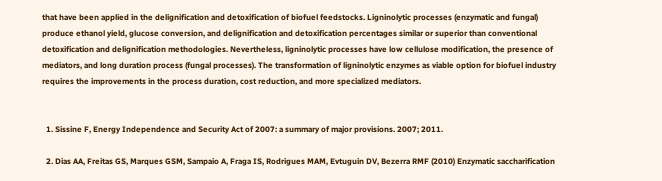that have been applied in the delignification and detoxification of biofuel feedstocks. Ligninolytic processes (enzymatic and fungal) produce ethanol yield, glucose conversion, and delignification and detoxification percentages similar or superior than conventional detoxification and delignification methodologies. Nevertheless, ligninolytic processes have low cellulose modification, the presence of mediators, and long duration process (fungal processes). The transformation of ligninolytic enzymes as viable option for biofuel industry requires the improvements in the process duration, cost reduction, and more specialized mediators.


  1. Sissine F, Energy Independence and Security Act of 2007: a summary of major provisions. 2007; 2011.

  2. Dias AA, Freitas GS, Marques GSM, Sampaio A, Fraga IS, Rodrigues MAM, Evtuguin DV, Bezerra RMF (2010) Enzymatic saccharification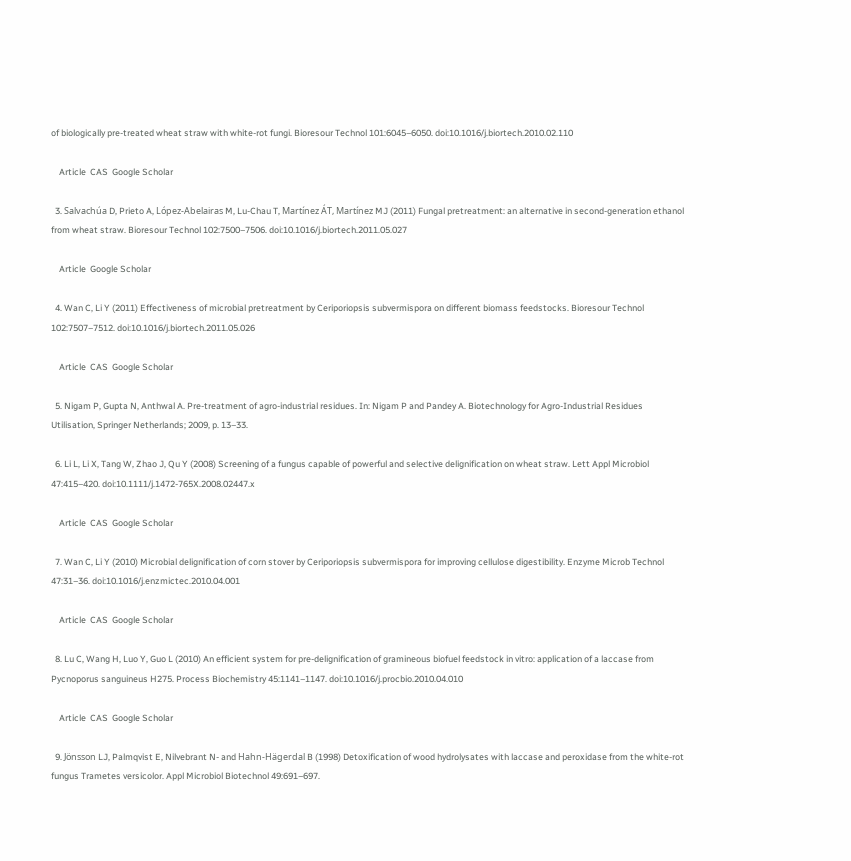of biologically pre-treated wheat straw with white-rot fungi. Bioresour Technol 101:6045–6050. doi:10.1016/j.biortech.2010.02.110

    Article  CAS  Google Scholar

  3. Salvachúa D, Prieto A, López-Abelairas M, Lu-Chau T, Martínez ÁT, Martínez MJ (2011) Fungal pretreatment: an alternative in second-generation ethanol from wheat straw. Bioresour Technol 102:7500–7506. doi:10.1016/j.biortech.2011.05.027

    Article  Google Scholar

  4. Wan C, Li Y (2011) Effectiveness of microbial pretreatment by Ceriporiopsis subvermispora on different biomass feedstocks. Bioresour Technol 102:7507–7512. doi:10.1016/j.biortech.2011.05.026

    Article  CAS  Google Scholar

  5. Nigam P, Gupta N, Anthwal A. Pre-treatment of agro-industrial residues. In: Nigam P and Pandey A. Biotechnology for Agro-Industrial Residues Utilisation, Springer Netherlands; 2009, p. 13–33.

  6. Li L, Li X, Tang W, Zhao J, Qu Y (2008) Screening of a fungus capable of powerful and selective delignification on wheat straw. Lett Appl Microbiol 47:415–420. doi:10.1111/j.1472-765X.2008.02447.x

    Article  CAS  Google Scholar

  7. Wan C, Li Y (2010) Microbial delignification of corn stover by Ceriporiopsis subvermispora for improving cellulose digestibility. Enzyme Microb Technol 47:31–36. doi:10.1016/j.enzmictec.2010.04.001

    Article  CAS  Google Scholar

  8. Lu C, Wang H, Luo Y, Guo L (2010) An efficient system for pre-delignification of gramineous biofuel feedstock in vitro: application of a laccase from Pycnoporus sanguineus H275. Process Biochemistry 45:1141–1147. doi:10.1016/j.procbio.2010.04.010

    Article  CAS  Google Scholar

  9. Jönsson LJ, Palmqvist E, Nilvebrant N- and Hahn-Hägerdal B (1998) Detoxification of wood hydrolysates with laccase and peroxidase from the white-rot fungus Trametes versicolor. Appl Microbiol Biotechnol 49:691–697.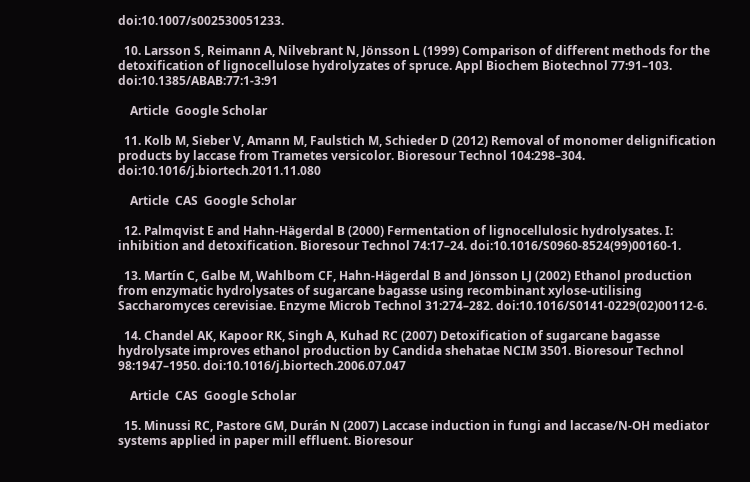doi:10.1007/s002530051233.

  10. Larsson S, Reimann A, Nilvebrant N, Jönsson L (1999) Comparison of different methods for the detoxification of lignocellulose hydrolyzates of spruce. Appl Biochem Biotechnol 77:91–103. doi:10.1385/ABAB:77:1-3:91

    Article  Google Scholar

  11. Kolb M, Sieber V, Amann M, Faulstich M, Schieder D (2012) Removal of monomer delignification products by laccase from Trametes versicolor. Bioresour Technol 104:298–304. doi:10.1016/j.biortech.2011.11.080

    Article  CAS  Google Scholar

  12. Palmqvist E and Hahn-Hägerdal B (2000) Fermentation of lignocellulosic hydrolysates. I: inhibition and detoxification. Bioresour Technol 74:17–24. doi:10.1016/S0960-8524(99)00160-1.

  13. Martı́n C, Galbe M, Wahlbom CF, Hahn-Hägerdal B and Jönsson LJ (2002) Ethanol production from enzymatic hydrolysates of sugarcane bagasse using recombinant xylose-utilising Saccharomyces cerevisiae. Enzyme Microb Technol 31:274–282. doi:10.1016/S0141-0229(02)00112-6.

  14. Chandel AK, Kapoor RK, Singh A, Kuhad RC (2007) Detoxification of sugarcane bagasse hydrolysate improves ethanol production by Candida shehatae NCIM 3501. Bioresour Technol 98:1947–1950. doi:10.1016/j.biortech.2006.07.047

    Article  CAS  Google Scholar

  15. Minussi RC, Pastore GM, Durán N (2007) Laccase induction in fungi and laccase/N-OH mediator systems applied in paper mill effluent. Bioresour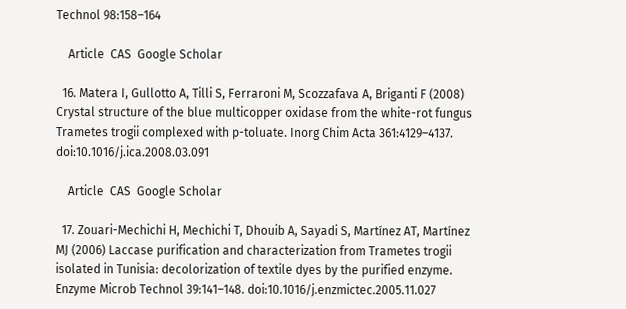Technol 98:158–164

    Article  CAS  Google Scholar

  16. Matera I, Gullotto A, Tilli S, Ferraroni M, Scozzafava A, Briganti F (2008) Crystal structure of the blue multicopper oxidase from the white-rot fungus Trametes trogii complexed with p-toluate. Inorg Chim Acta 361:4129–4137. doi:10.1016/j.ica.2008.03.091

    Article  CAS  Google Scholar

  17. Zouari-Mechichi H, Mechichi T, Dhouib A, Sayadi S, Martínez AT, Martínez MJ (2006) Laccase purification and characterization from Trametes trogii isolated in Tunisia: decolorization of textile dyes by the purified enzyme. Enzyme Microb Technol 39:141–148. doi:10.1016/j.enzmictec.2005.11.027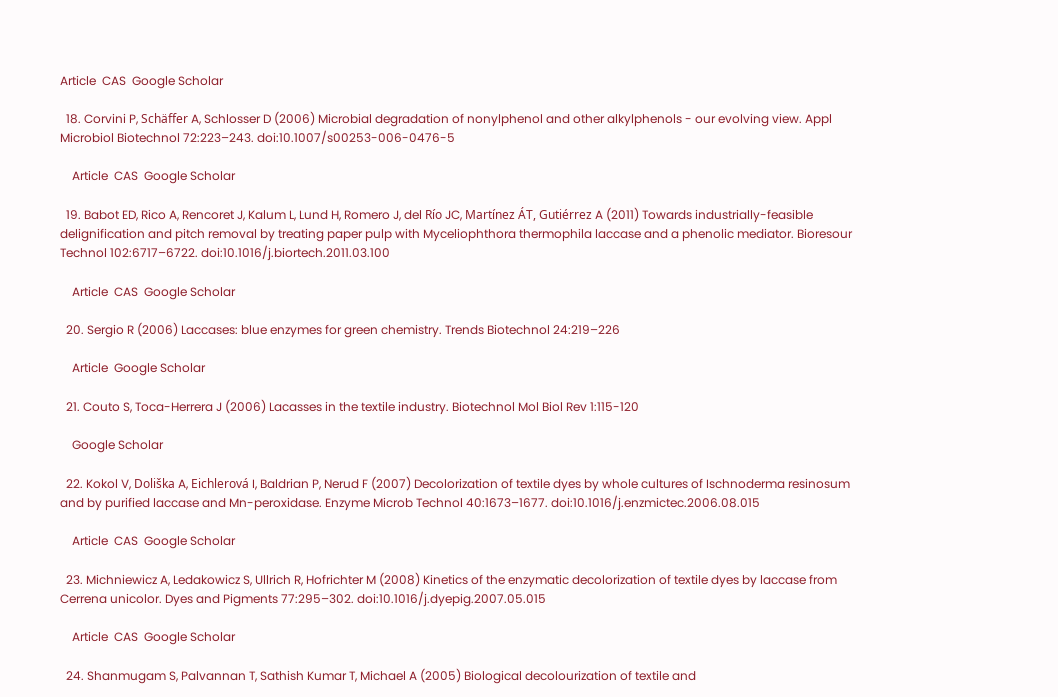Article  CAS  Google Scholar

  18. Corvini P, Schäffer A, Schlosser D (2006) Microbial degradation of nonylphenol and other alkylphenols - our evolving view. Appl Microbiol Biotechnol 72:223–243. doi:10.1007/s00253-006-0476-5

    Article  CAS  Google Scholar

  19. Babot ED, Rico A, Rencoret J, Kalum L, Lund H, Romero J, del Río JC, Martínez ÁT, Gutiérrez A (2011) Towards industrially-feasible delignification and pitch removal by treating paper pulp with Myceliophthora thermophila laccase and a phenolic mediator. Bioresour Technol 102:6717–6722. doi:10.1016/j.biortech.2011.03.100

    Article  CAS  Google Scholar

  20. Sergio R (2006) Laccases: blue enzymes for green chemistry. Trends Biotechnol 24:219–226

    Article  Google Scholar

  21. Couto S, Toca-Herrera J (2006) Lacasses in the textile industry. Biotechnol Mol Biol Rev 1:115-120

    Google Scholar

  22. Kokol V, Doliška A, Eichlerová I, Baldrian P, Nerud F (2007) Decolorization of textile dyes by whole cultures of Ischnoderma resinosum and by purified laccase and Mn-peroxidase. Enzyme Microb Technol 40:1673–1677. doi:10.1016/j.enzmictec.2006.08.015

    Article  CAS  Google Scholar

  23. Michniewicz A, Ledakowicz S, Ullrich R, Hofrichter M (2008) Kinetics of the enzymatic decolorization of textile dyes by laccase from Cerrena unicolor. Dyes and Pigments 77:295–302. doi:10.1016/j.dyepig.2007.05.015

    Article  CAS  Google Scholar

  24. Shanmugam S, Palvannan T, Sathish Kumar T, Michael A (2005) Biological decolourization of textile and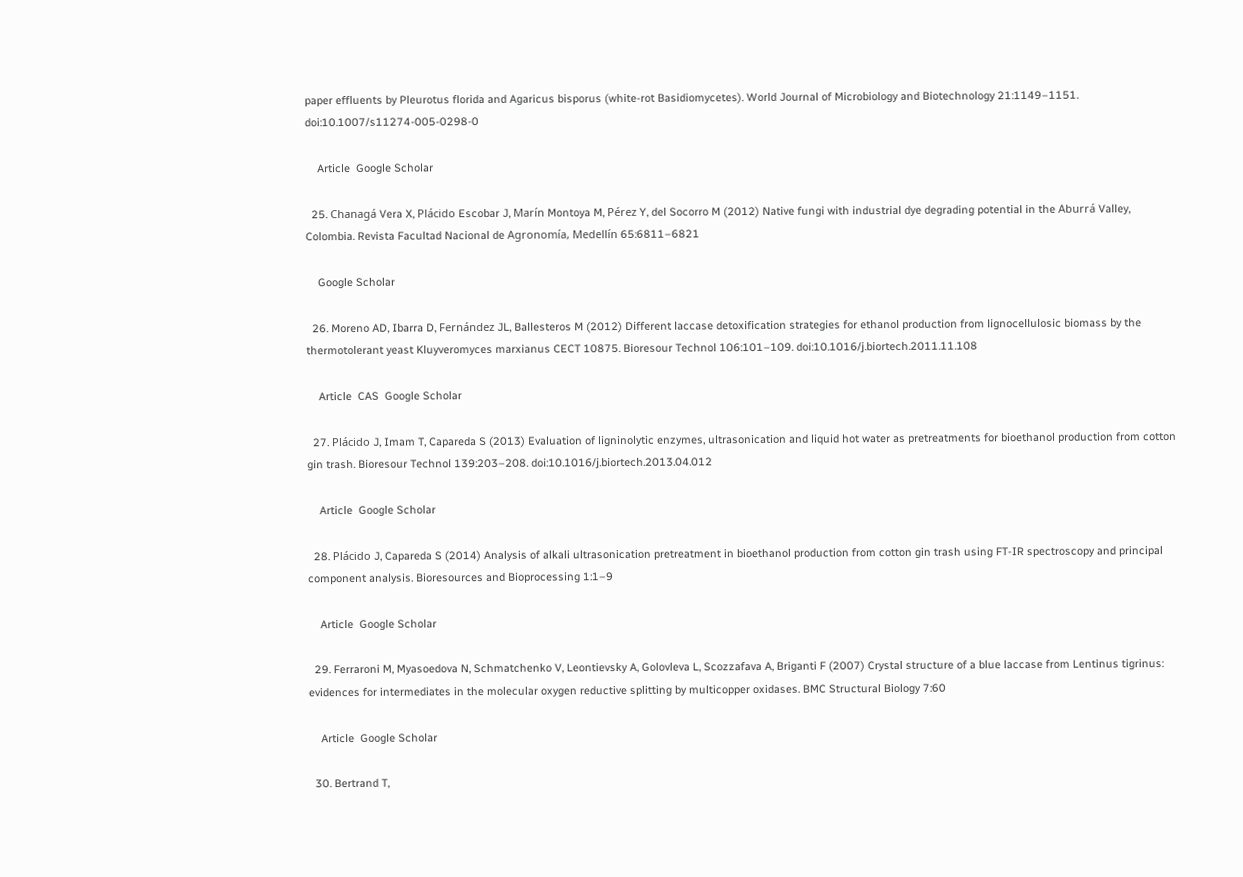paper effluents by Pleurotus florida and Agaricus bisporus (white-rot Basidiomycetes). World Journal of Microbiology and Biotechnology 21:1149–1151. doi:10.1007/s11274-005-0298-0

    Article  Google Scholar

  25. Chanagá Vera X, Plácido Escobar J, Marín Montoya M, Pérez Y, del Socorro M (2012) Native fungi with industrial dye degrading potential in the Aburrá Valley, Colombia. Revista Facultad Nacional de Agronomía, Medellín 65:6811–6821

    Google Scholar

  26. Moreno AD, Ibarra D, Fernández JL, Ballesteros M (2012) Different laccase detoxification strategies for ethanol production from lignocellulosic biomass by the thermotolerant yeast Kluyveromyces marxianus CECT 10875. Bioresour Technol 106:101–109. doi:10.1016/j.biortech.2011.11.108

    Article  CAS  Google Scholar

  27. Plácido J, Imam T, Capareda S (2013) Evaluation of ligninolytic enzymes, ultrasonication and liquid hot water as pretreatments for bioethanol production from cotton gin trash. Bioresour Technol 139:203–208. doi:10.1016/j.biortech.2013.04.012

    Article  Google Scholar

  28. Plácido J, Capareda S (2014) Analysis of alkali ultrasonication pretreatment in bioethanol production from cotton gin trash using FT-IR spectroscopy and principal component analysis. Bioresources and Bioprocessing 1:1–9

    Article  Google Scholar

  29. Ferraroni M, Myasoedova N, Schmatchenko V, Leontievsky A, Golovleva L, Scozzafava A, Briganti F (2007) Crystal structure of a blue laccase from Lentinus tigrinus: evidences for intermediates in the molecular oxygen reductive splitting by multicopper oxidases. BMC Structural Biology 7:60

    Article  Google Scholar

  30. Bertrand T,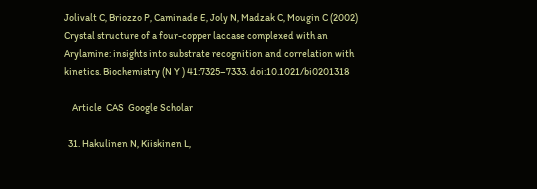Jolivalt C, Briozzo P, Caminade E, Joly N, Madzak C, Mougin C (2002) Crystal structure of a four-copper laccase complexed with an Arylamine: insights into substrate recognition and correlation with kinetics. Biochemistry (N Y ) 41:7325–7333. doi:10.1021/bi0201318

    Article  CAS  Google Scholar

  31. Hakulinen N, Kiiskinen L,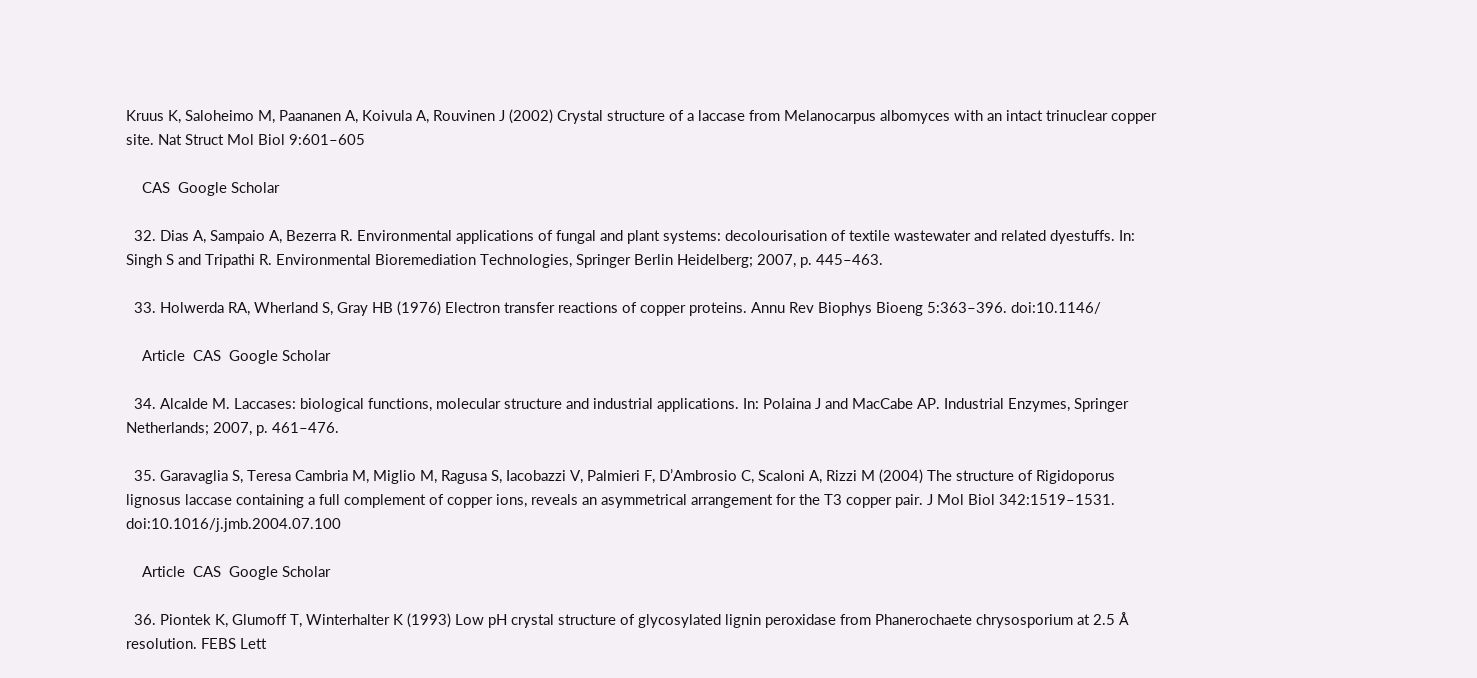Kruus K, Saloheimo M, Paananen A, Koivula A, Rouvinen J (2002) Crystal structure of a laccase from Melanocarpus albomyces with an intact trinuclear copper site. Nat Struct Mol Biol 9:601–605

    CAS  Google Scholar

  32. Dias A, Sampaio A, Bezerra R. Environmental applications of fungal and plant systems: decolourisation of textile wastewater and related dyestuffs. In: Singh S and Tripathi R. Environmental Bioremediation Technologies, Springer Berlin Heidelberg; 2007, p. 445–463.

  33. Holwerda RA, Wherland S, Gray HB (1976) Electron transfer reactions of copper proteins. Annu Rev Biophys Bioeng 5:363–396. doi:10.1146/

    Article  CAS  Google Scholar

  34. Alcalde M. Laccases: biological functions, molecular structure and industrial applications. In: Polaina J and MacCabe AP. Industrial Enzymes, Springer Netherlands; 2007, p. 461–476.

  35. Garavaglia S, Teresa Cambria M, Miglio M, Ragusa S, Iacobazzi V, Palmieri F, D’Ambrosio C, Scaloni A, Rizzi M (2004) The structure of Rigidoporus lignosus laccase containing a full complement of copper ions, reveals an asymmetrical arrangement for the T3 copper pair. J Mol Biol 342:1519–1531. doi:10.1016/j.jmb.2004.07.100

    Article  CAS  Google Scholar

  36. Piontek K, Glumoff T, Winterhalter K (1993) Low pH crystal structure of glycosylated lignin peroxidase from Phanerochaete chrysosporium at 2.5 Å resolution. FEBS Lett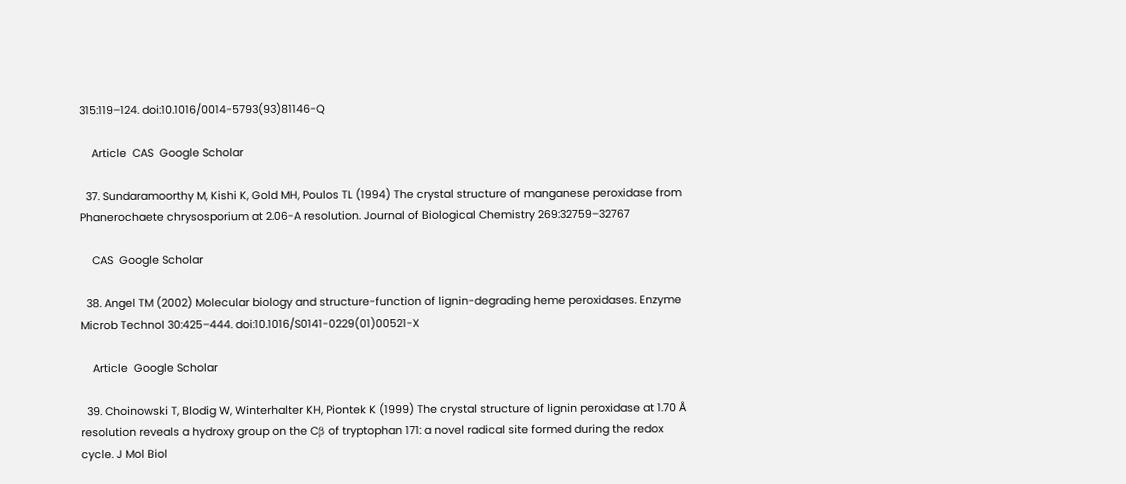315:119–124. doi:10.1016/0014-5793(93)81146-Q

    Article  CAS  Google Scholar

  37. Sundaramoorthy M, Kishi K, Gold MH, Poulos TL (1994) The crystal structure of manganese peroxidase from Phanerochaete chrysosporium at 2.06-A resolution. Journal of Biological Chemistry 269:32759–32767

    CAS  Google Scholar

  38. Angel TM (2002) Molecular biology and structure-function of lignin-degrading heme peroxidases. Enzyme Microb Technol 30:425–444. doi:10.1016/S0141-0229(01)00521-X

    Article  Google Scholar

  39. Choinowski T, Blodig W, Winterhalter KH, Piontek K (1999) The crystal structure of lignin peroxidase at 1.70 Å resolution reveals a hydroxy group on the Cβ of tryptophan 171: a novel radical site formed during the redox cycle. J Mol Biol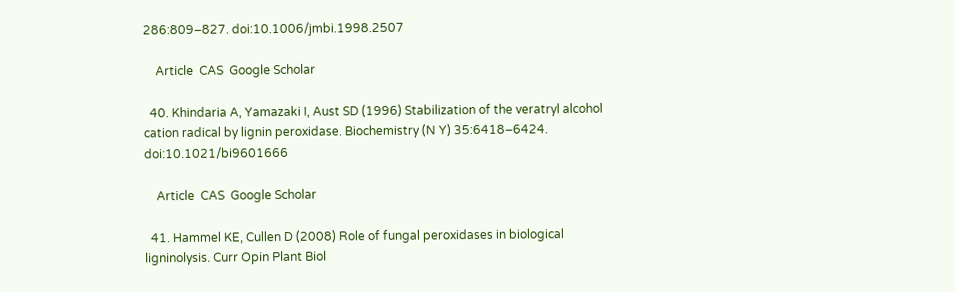286:809–827. doi:10.1006/jmbi.1998.2507

    Article  CAS  Google Scholar

  40. Khindaria A, Yamazaki I, Aust SD (1996) Stabilization of the veratryl alcohol cation radical by lignin peroxidase. Biochemistry (N Y) 35:6418–6424. doi:10.1021/bi9601666

    Article  CAS  Google Scholar

  41. Hammel KE, Cullen D (2008) Role of fungal peroxidases in biological ligninolysis. Curr Opin Plant Biol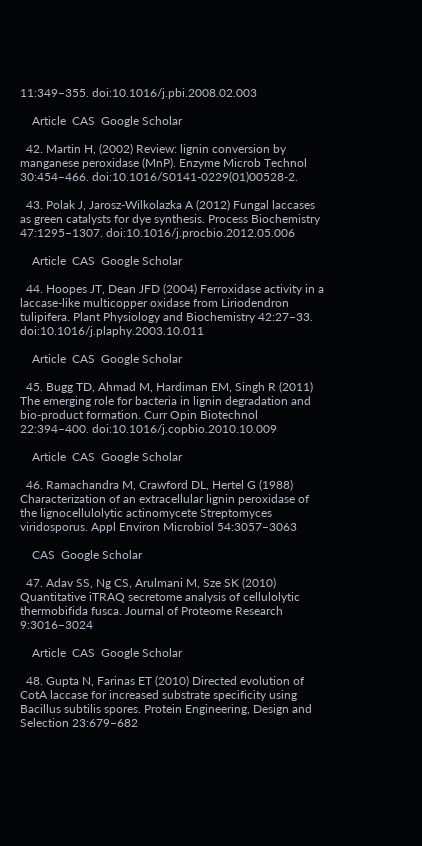11:349–355. doi:10.1016/j.pbi.2008.02.003

    Article  CAS  Google Scholar

  42. Martin H, (2002) Review: lignin conversion by manganese peroxidase (MnP). Enzyme Microb Technol 30:454–466. doi:10.1016/S0141-0229(01)00528-2.

  43. Polak J, Jarosz-Wilkolazka A (2012) Fungal laccases as green catalysts for dye synthesis. Process Biochemistry 47:1295–1307. doi:10.1016/j.procbio.2012.05.006

    Article  CAS  Google Scholar

  44. Hoopes JT, Dean JFD (2004) Ferroxidase activity in a laccase-like multicopper oxidase from Liriodendron tulipifera. Plant Physiology and Biochemistry 42:27–33. doi:10.1016/j.plaphy.2003.10.011

    Article  CAS  Google Scholar

  45. Bugg TD, Ahmad M, Hardiman EM, Singh R (2011) The emerging role for bacteria in lignin degradation and bio-product formation. Curr Opin Biotechnol 22:394–400. doi:10.1016/j.copbio.2010.10.009

    Article  CAS  Google Scholar

  46. Ramachandra M, Crawford DL, Hertel G (1988) Characterization of an extracellular lignin peroxidase of the lignocellulolytic actinomycete Streptomyces viridosporus. Appl Environ Microbiol 54:3057–3063

    CAS  Google Scholar

  47. Adav SS, Ng CS, Arulmani M, Sze SK (2010) Quantitative iTRAQ secretome analysis of cellulolytic thermobifida fusca. Journal of Proteome Research 9:3016–3024

    Article  CAS  Google Scholar

  48. Gupta N, Farinas ET (2010) Directed evolution of CotA laccase for increased substrate specificity using Bacillus subtilis spores. Protein Engineering, Design and Selection 23:679–682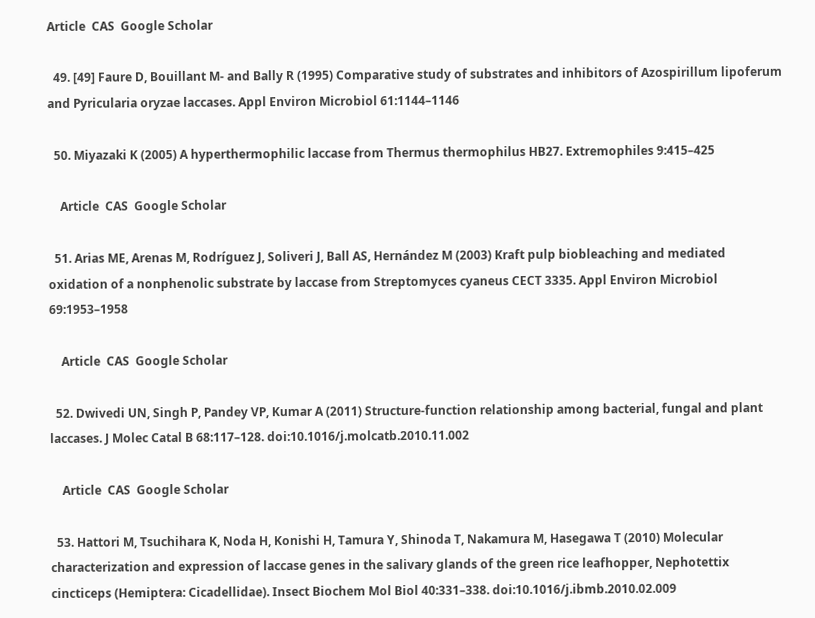Article  CAS  Google Scholar

  49. [49] Faure D, Bouillant M- and Bally R (1995) Comparative study of substrates and inhibitors of Azospirillum lipoferum and Pyricularia oryzae laccases. Appl Environ Microbiol 61:1144–1146

  50. Miyazaki K (2005) A hyperthermophilic laccase from Thermus thermophilus HB27. Extremophiles 9:415–425

    Article  CAS  Google Scholar

  51. Arias ME, Arenas M, Rodríguez J, Soliveri J, Ball AS, Hernández M (2003) Kraft pulp biobleaching and mediated oxidation of a nonphenolic substrate by laccase from Streptomyces cyaneus CECT 3335. Appl Environ Microbiol 69:1953–1958

    Article  CAS  Google Scholar

  52. Dwivedi UN, Singh P, Pandey VP, Kumar A (2011) Structure-function relationship among bacterial, fungal and plant laccases. J Molec Catal B 68:117–128. doi:10.1016/j.molcatb.2010.11.002

    Article  CAS  Google Scholar

  53. Hattori M, Tsuchihara K, Noda H, Konishi H, Tamura Y, Shinoda T, Nakamura M, Hasegawa T (2010) Molecular characterization and expression of laccase genes in the salivary glands of the green rice leafhopper, Nephotettix cincticeps (Hemiptera: Cicadellidae). Insect Biochem Mol Biol 40:331–338. doi:10.1016/j.ibmb.2010.02.009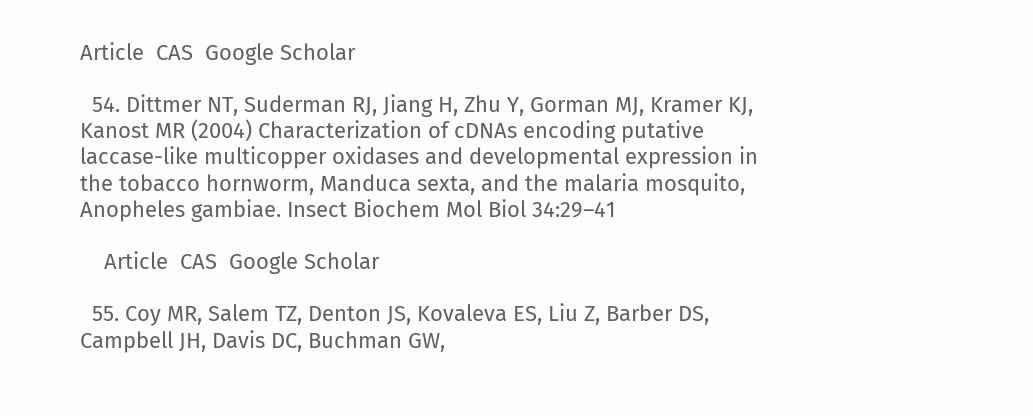Article  CAS  Google Scholar

  54. Dittmer NT, Suderman RJ, Jiang H, Zhu Y, Gorman MJ, Kramer KJ, Kanost MR (2004) Characterization of cDNAs encoding putative laccase-like multicopper oxidases and developmental expression in the tobacco hornworm, Manduca sexta, and the malaria mosquito, Anopheles gambiae. Insect Biochem Mol Biol 34:29–41

    Article  CAS  Google Scholar

  55. Coy MR, Salem TZ, Denton JS, Kovaleva ES, Liu Z, Barber DS, Campbell JH, Davis DC, Buchman GW,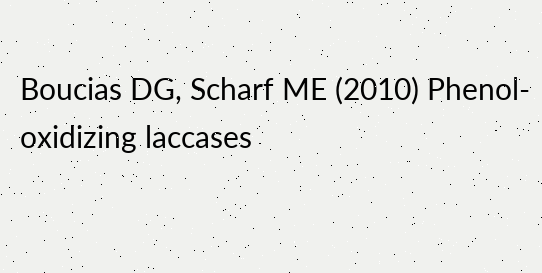Boucias DG, Scharf ME (2010) Phenol-oxidizing laccases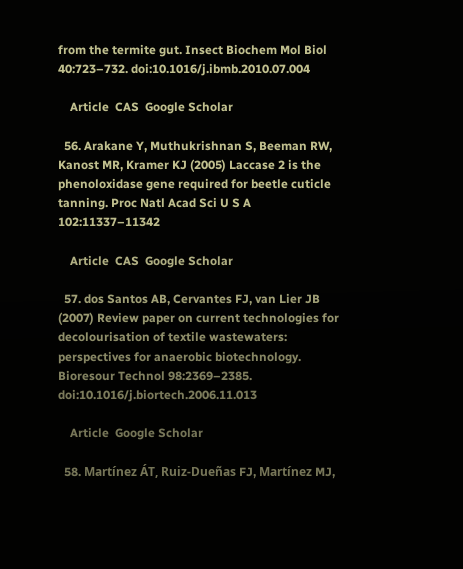from the termite gut. Insect Biochem Mol Biol 40:723–732. doi:10.1016/j.ibmb.2010.07.004

    Article  CAS  Google Scholar

  56. Arakane Y, Muthukrishnan S, Beeman RW, Kanost MR, Kramer KJ (2005) Laccase 2 is the phenoloxidase gene required for beetle cuticle tanning. Proc Natl Acad Sci U S A 102:11337–11342

    Article  CAS  Google Scholar

  57. dos Santos AB, Cervantes FJ, van Lier JB (2007) Review paper on current technologies for decolourisation of textile wastewaters: perspectives for anaerobic biotechnology. Bioresour Technol 98:2369–2385. doi:10.1016/j.biortech.2006.11.013

    Article  Google Scholar

  58. Martínez ÁT, Ruiz-Dueñas FJ, Martínez MJ,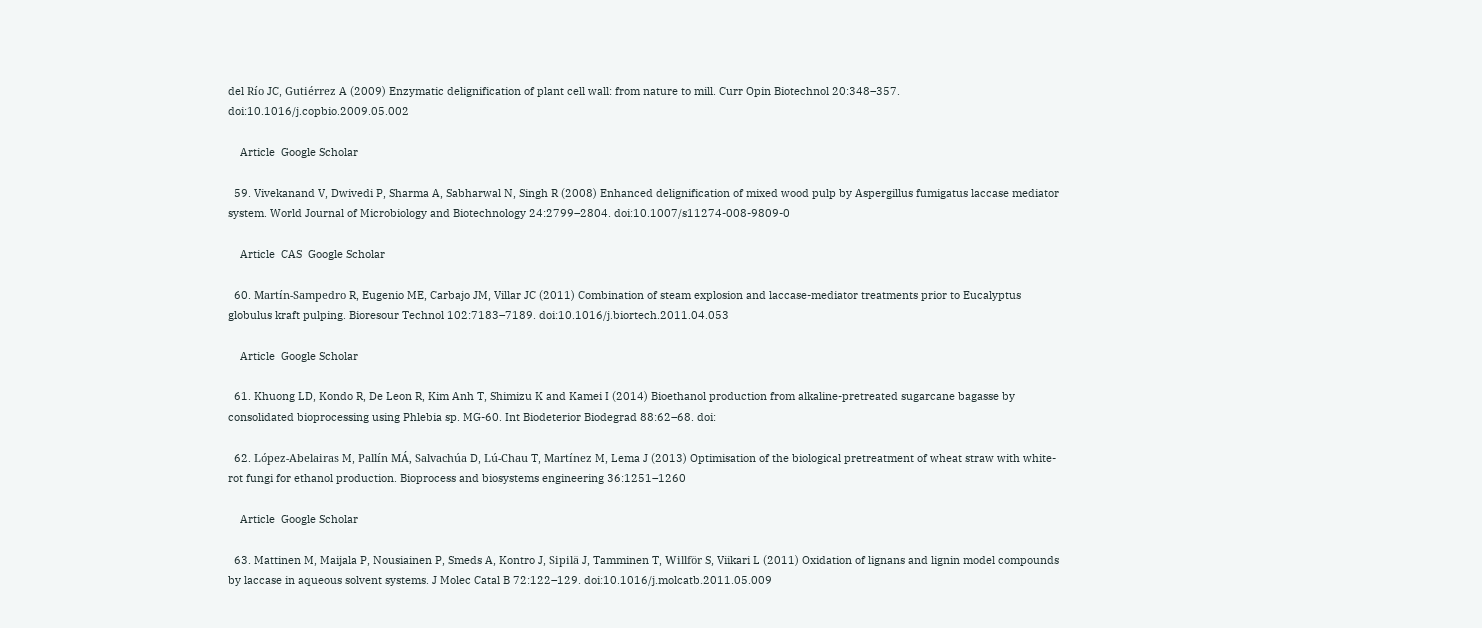del Río JC, Gutiérrez A (2009) Enzymatic delignification of plant cell wall: from nature to mill. Curr Opin Biotechnol 20:348–357. doi:10.1016/j.copbio.2009.05.002

    Article  Google Scholar

  59. Vivekanand V, Dwivedi P, Sharma A, Sabharwal N, Singh R (2008) Enhanced delignification of mixed wood pulp by Aspergillus fumigatus laccase mediator system. World Journal of Microbiology and Biotechnology 24:2799–2804. doi:10.1007/s11274-008-9809-0

    Article  CAS  Google Scholar

  60. Martín-Sampedro R, Eugenio ME, Carbajo JM, Villar JC (2011) Combination of steam explosion and laccase-mediator treatments prior to Eucalyptus globulus kraft pulping. Bioresour Technol 102:7183–7189. doi:10.1016/j.biortech.2011.04.053

    Article  Google Scholar

  61. Khuong LD, Kondo R, De Leon R, Kim Anh T, Shimizu K and Kamei I (2014) Bioethanol production from alkaline-pretreated sugarcane bagasse by consolidated bioprocessing using Phlebia sp. MG-60. Int Biodeterior Biodegrad 88:62–68. doi:

  62. López-Abelairas M, Pallín MÁ, Salvachúa D, Lú-Chau T, Martínez M, Lema J (2013) Optimisation of the biological pretreatment of wheat straw with white-rot fungi for ethanol production. Bioprocess and biosystems engineering 36:1251–1260

    Article  Google Scholar

  63. Mattinen M, Maijala P, Nousiainen P, Smeds A, Kontro J, Sipilä J, Tamminen T, Willför S, Viikari L (2011) Oxidation of lignans and lignin model compounds by laccase in aqueous solvent systems. J Molec Catal B 72:122–129. doi:10.1016/j.molcatb.2011.05.009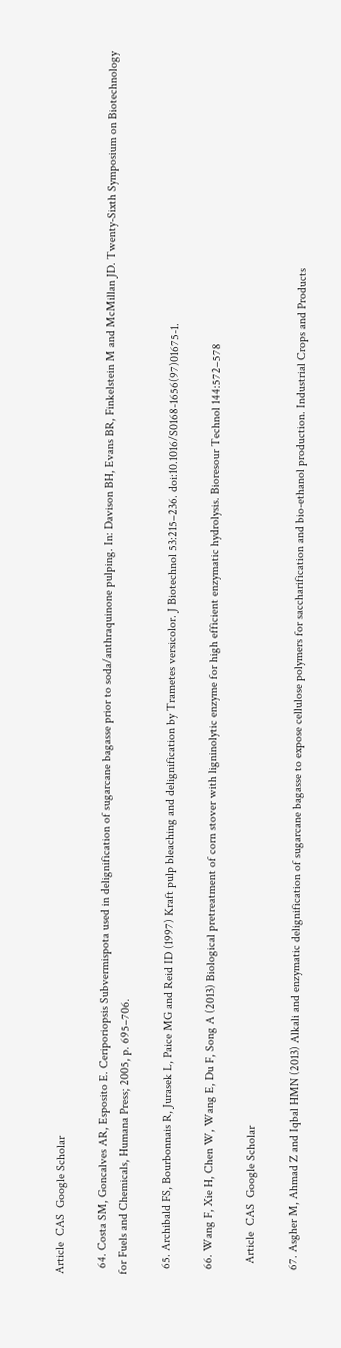Article  CAS  Google Scholar

  64. Costa SM, Goncalves AR, Esposito E. Ceriporiopsis Subvermispota used in delignification of sugarcane bagasse prior to soda/anthraquinone pulping. In: Davison BH, Evans BR, Finkelstein M and McMillan JD. Twenty-Sixth Symposium on Biotechnology for Fuels and Chemicals, Humana Press; 2005, p. 695–706.

  65. Archibald FS, Bourbonnais R, Jurasek L, Paice MG and Reid ID (1997) Kraft pulp bleaching and delignification by Trametes versicolor. J Biotechnol 53:215–236. doi:10.1016/S0168-1656(97)01675-1.

  66. Wang F, Xie H, Chen W, Wang E, Du F, Song A (2013) Biological pretreatment of corn stover with ligninolytic enzyme for high efficient enzymatic hydrolysis. Bioresour Technol 144:572–578

    Article  CAS  Google Scholar

  67. Asgher M, Ahmad Z and Iqbal HMN (2013) Alkali and enzymatic delignification of sugarcane bagasse to expose cellulose polymers for saccharification and bio-ethanol production. Industrial Crops and Products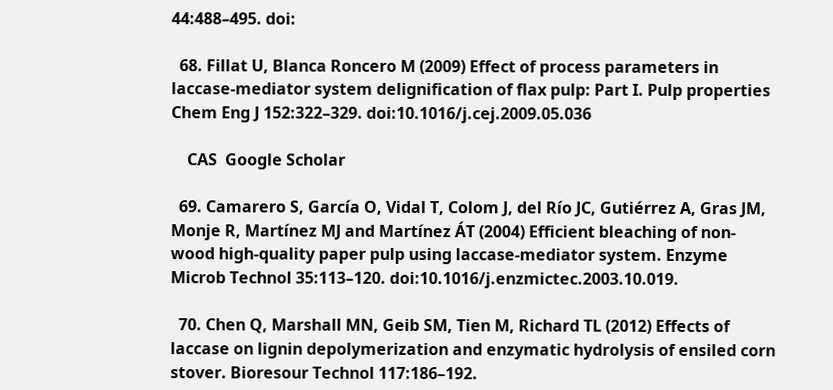44:488–495. doi:

  68. Fillat U, Blanca Roncero M (2009) Effect of process parameters in laccase-mediator system delignification of flax pulp: Part I. Pulp properties Chem Eng J 152:322–329. doi:10.1016/j.cej.2009.05.036

    CAS  Google Scholar

  69. Camarero S, Garcı́a O, Vidal T, Colom J, del Rı́o JC, Gutiérrez A, Gras JM, Monje R, Martı́nez MJ and Martı́nez ÁT (2004) Efficient bleaching of non-wood high-quality paper pulp using laccase-mediator system. Enzyme Microb Technol 35:113–120. doi:10.1016/j.enzmictec.2003.10.019.

  70. Chen Q, Marshall MN, Geib SM, Tien M, Richard TL (2012) Effects of laccase on lignin depolymerization and enzymatic hydrolysis of ensiled corn stover. Bioresour Technol 117:186–192.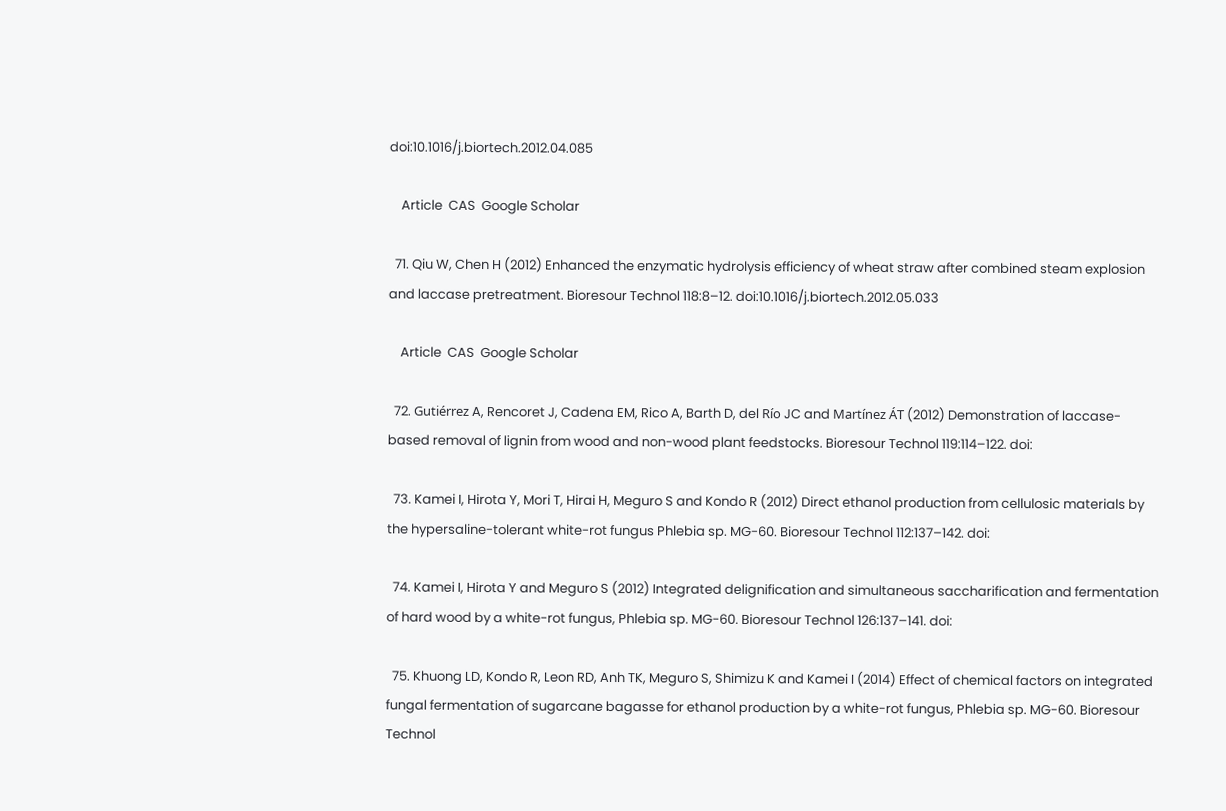doi:10.1016/j.biortech.2012.04.085

    Article  CAS  Google Scholar

  71. Qiu W, Chen H (2012) Enhanced the enzymatic hydrolysis efficiency of wheat straw after combined steam explosion and laccase pretreatment. Bioresour Technol 118:8–12. doi:10.1016/j.biortech.2012.05.033

    Article  CAS  Google Scholar

  72. Gutiérrez A, Rencoret J, Cadena EM, Rico A, Barth D, del Río JC and Martínez ÁT (2012) Demonstration of laccase-based removal of lignin from wood and non-wood plant feedstocks. Bioresour Technol 119:114–122. doi:

  73. Kamei I, Hirota Y, Mori T, Hirai H, Meguro S and Kondo R (2012) Direct ethanol production from cellulosic materials by the hypersaline-tolerant white-rot fungus Phlebia sp. MG-60. Bioresour Technol 112:137–142. doi:

  74. Kamei I, Hirota Y and Meguro S (2012) Integrated delignification and simultaneous saccharification and fermentation of hard wood by a white-rot fungus, Phlebia sp. MG-60. Bioresour Technol 126:137–141. doi:

  75. Khuong LD, Kondo R, Leon RD, Anh TK, Meguro S, Shimizu K and Kamei I (2014) Effect of chemical factors on integrated fungal fermentation of sugarcane bagasse for ethanol production by a white-rot fungus, Phlebia sp. MG-60. Bioresour Technol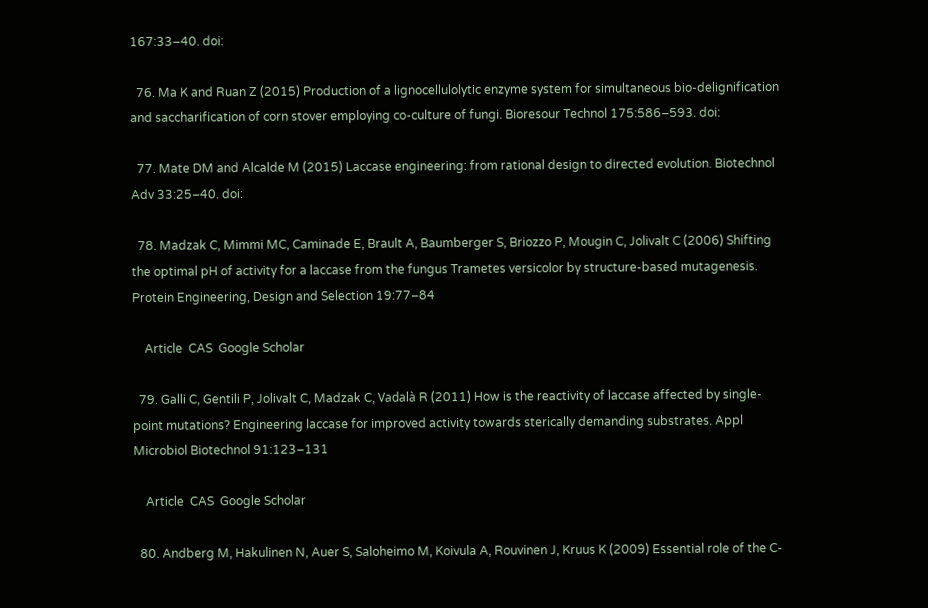167:33–40. doi:

  76. Ma K and Ruan Z (2015) Production of a lignocellulolytic enzyme system for simultaneous bio-delignification and saccharification of corn stover employing co-culture of fungi. Bioresour Technol 175:586–593. doi:

  77. Mate DM and Alcalde M (2015) Laccase engineering: from rational design to directed evolution. Biotechnol Adv 33:25–40. doi:

  78. Madzak C, Mimmi MC, Caminade E, Brault A, Baumberger S, Briozzo P, Mougin C, Jolivalt C (2006) Shifting the optimal pH of activity for a laccase from the fungus Trametes versicolor by structure-based mutagenesis. Protein Engineering, Design and Selection 19:77–84

    Article  CAS  Google Scholar

  79. Galli C, Gentili P, Jolivalt C, Madzak C, Vadalà R (2011) How is the reactivity of laccase affected by single-point mutations? Engineering laccase for improved activity towards sterically demanding substrates. Appl Microbiol Biotechnol 91:123–131

    Article  CAS  Google Scholar

  80. Andberg M, Hakulinen N, Auer S, Saloheimo M, Koivula A, Rouvinen J, Kruus K (2009) Essential role of the C-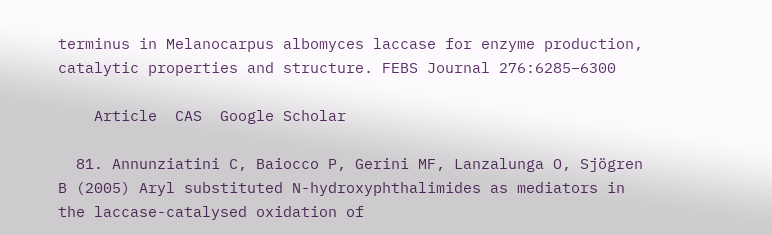terminus in Melanocarpus albomyces laccase for enzyme production, catalytic properties and structure. FEBS Journal 276:6285–6300

    Article  CAS  Google Scholar

  81. Annunziatini C, Baiocco P, Gerini MF, Lanzalunga O, Sjögren B (2005) Aryl substituted N-hydroxyphthalimides as mediators in the laccase-catalysed oxidation of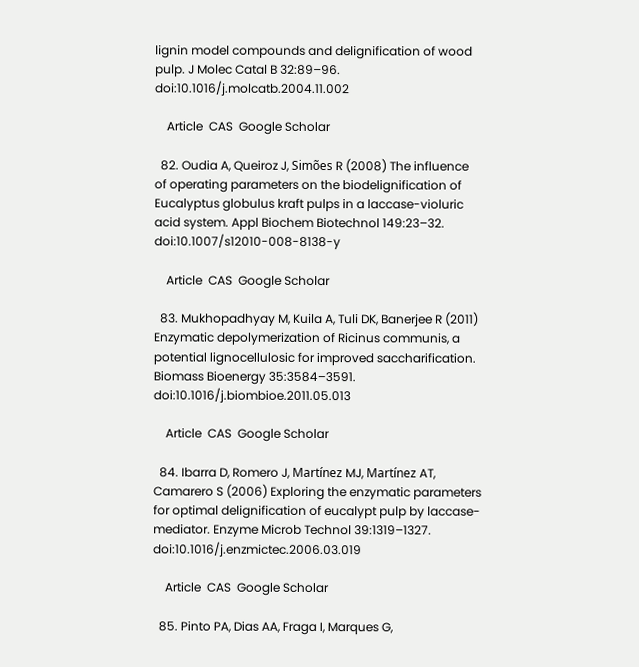lignin model compounds and delignification of wood pulp. J Molec Catal B 32:89–96. doi:10.1016/j.molcatb.2004.11.002

    Article  CAS  Google Scholar

  82. Oudia A, Queiroz J, Simões R (2008) The influence of operating parameters on the biodelignification of Eucalyptus globulus kraft pulps in a laccase-violuric acid system. Appl Biochem Biotechnol 149:23–32. doi:10.1007/s12010-008-8138-y

    Article  CAS  Google Scholar

  83. Mukhopadhyay M, Kuila A, Tuli DK, Banerjee R (2011) Enzymatic depolymerization of Ricinus communis, a potential lignocellulosic for improved saccharification. Biomass Bioenergy 35:3584–3591. doi:10.1016/j.biombioe.2011.05.013

    Article  CAS  Google Scholar

  84. Ibarra D, Romero J, Martínez MJ, Martínez AT, Camarero S (2006) Exploring the enzymatic parameters for optimal delignification of eucalypt pulp by laccase-mediator. Enzyme Microb Technol 39:1319–1327. doi:10.1016/j.enzmictec.2006.03.019

    Article  CAS  Google Scholar

  85. Pinto PA, Dias AA, Fraga I, Marques G,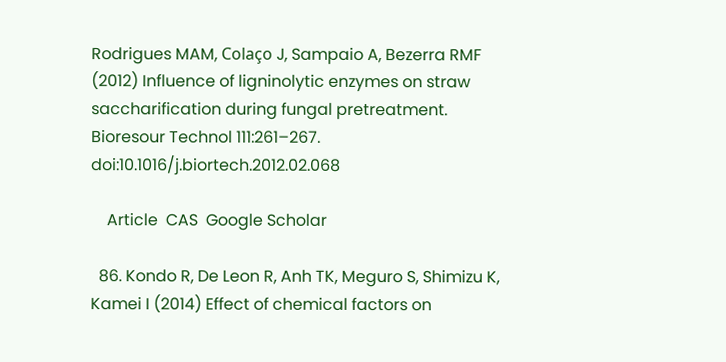Rodrigues MAM, Colaço J, Sampaio A, Bezerra RMF (2012) Influence of ligninolytic enzymes on straw saccharification during fungal pretreatment. Bioresour Technol 111:261–267. doi:10.1016/j.biortech.2012.02.068

    Article  CAS  Google Scholar

  86. Kondo R, De Leon R, Anh TK, Meguro S, Shimizu K, Kamei I (2014) Effect of chemical factors on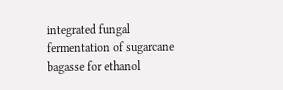integrated fungal fermentation of sugarcane bagasse for ethanol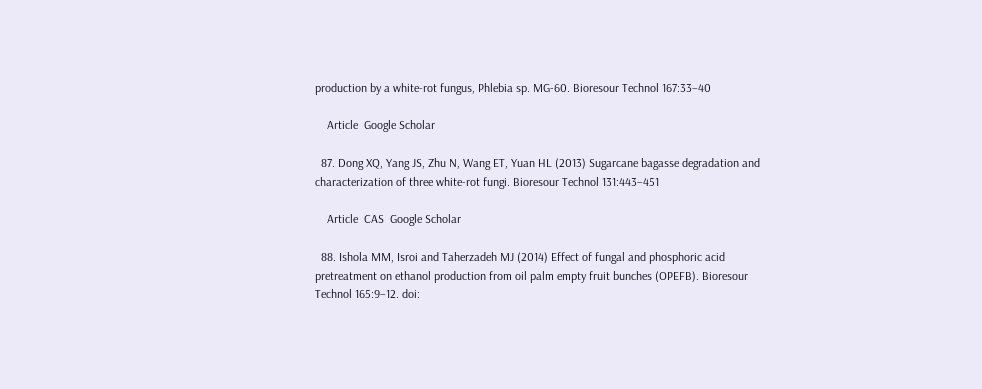production by a white-rot fungus, Phlebia sp. MG-60. Bioresour Technol 167:33–40

    Article  Google Scholar

  87. Dong XQ, Yang JS, Zhu N, Wang ET, Yuan HL (2013) Sugarcane bagasse degradation and characterization of three white-rot fungi. Bioresour Technol 131:443–451

    Article  CAS  Google Scholar

  88. Ishola MM, Isroi and Taherzadeh MJ (2014) Effect of fungal and phosphoric acid pretreatment on ethanol production from oil palm empty fruit bunches (OPEFB). Bioresour Technol 165:9–12. doi: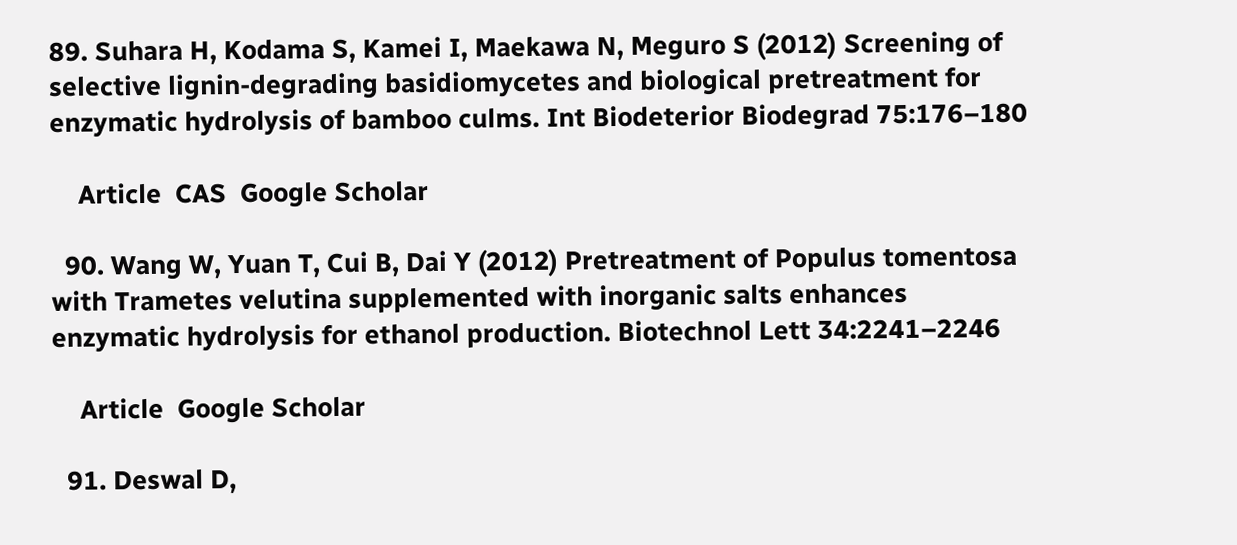89. Suhara H, Kodama S, Kamei I, Maekawa N, Meguro S (2012) Screening of selective lignin-degrading basidiomycetes and biological pretreatment for enzymatic hydrolysis of bamboo culms. Int Biodeterior Biodegrad 75:176–180

    Article  CAS  Google Scholar

  90. Wang W, Yuan T, Cui B, Dai Y (2012) Pretreatment of Populus tomentosa with Trametes velutina supplemented with inorganic salts enhances enzymatic hydrolysis for ethanol production. Biotechnol Lett 34:2241–2246

    Article  Google Scholar

  91. Deswal D,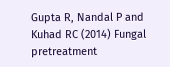Gupta R, Nandal P and Kuhad RC (2014) Fungal pretreatment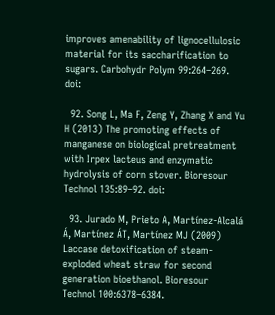improves amenability of lignocellulosic material for its saccharification to sugars. Carbohydr Polym 99:264–269. doi:

  92. Song L, Ma F, Zeng Y, Zhang X and Yu H (2013) The promoting effects of manganese on biological pretreatment with Irpex lacteus and enzymatic hydrolysis of corn stover. Bioresour Technol 135:89–92. doi:

  93. Jurado M, Prieto A, Martínez-Alcalá Á, Martínez ÁT, Martínez MJ (2009) Laccase detoxification of steam-exploded wheat straw for second generation bioethanol. Bioresour Technol 100:6378–6384.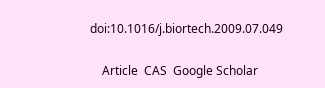doi:10.1016/j.biortech.2009.07.049

    Article  CAS  Google Scholar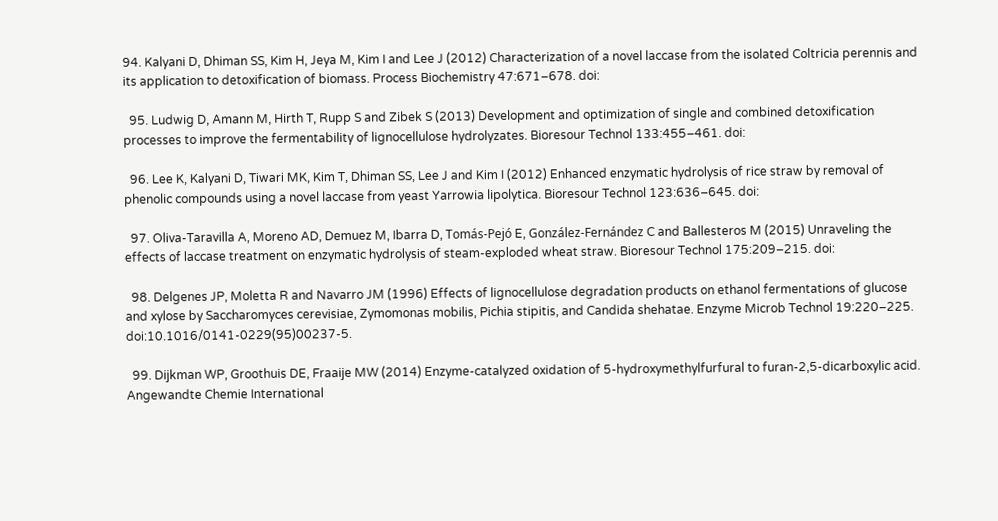94. Kalyani D, Dhiman SS, Kim H, Jeya M, Kim I and Lee J (2012) Characterization of a novel laccase from the isolated Coltricia perennis and its application to detoxification of biomass. Process Biochemistry 47:671–678. doi:

  95. Ludwig D, Amann M, Hirth T, Rupp S and Zibek S (2013) Development and optimization of single and combined detoxification processes to improve the fermentability of lignocellulose hydrolyzates. Bioresour Technol 133:455–461. doi:

  96. Lee K, Kalyani D, Tiwari MK, Kim T, Dhiman SS, Lee J and Kim I (2012) Enhanced enzymatic hydrolysis of rice straw by removal of phenolic compounds using a novel laccase from yeast Yarrowia lipolytica. Bioresour Technol 123:636–645. doi:

  97. Oliva-Taravilla A, Moreno AD, Demuez M, Ibarra D, Tomás-Pejó E, González-Fernández C and Ballesteros M (2015) Unraveling the effects of laccase treatment on enzymatic hydrolysis of steam-exploded wheat straw. Bioresour Technol 175:209–215. doi:

  98. Delgenes JP, Moletta R and Navarro JM (1996) Effects of lignocellulose degradation products on ethanol fermentations of glucose and xylose by Saccharomyces cerevisiae, Zymomonas mobilis, Pichia stipitis, and Candida shehatae. Enzyme Microb Technol 19:220–225. doi:10.1016/0141-0229(95)00237-5.

  99. Dijkman WP, Groothuis DE, Fraaije MW (2014) Enzyme-catalyzed oxidation of 5-hydroxymethylfurfural to furan-2,5-dicarboxylic acid. Angewandte Chemie International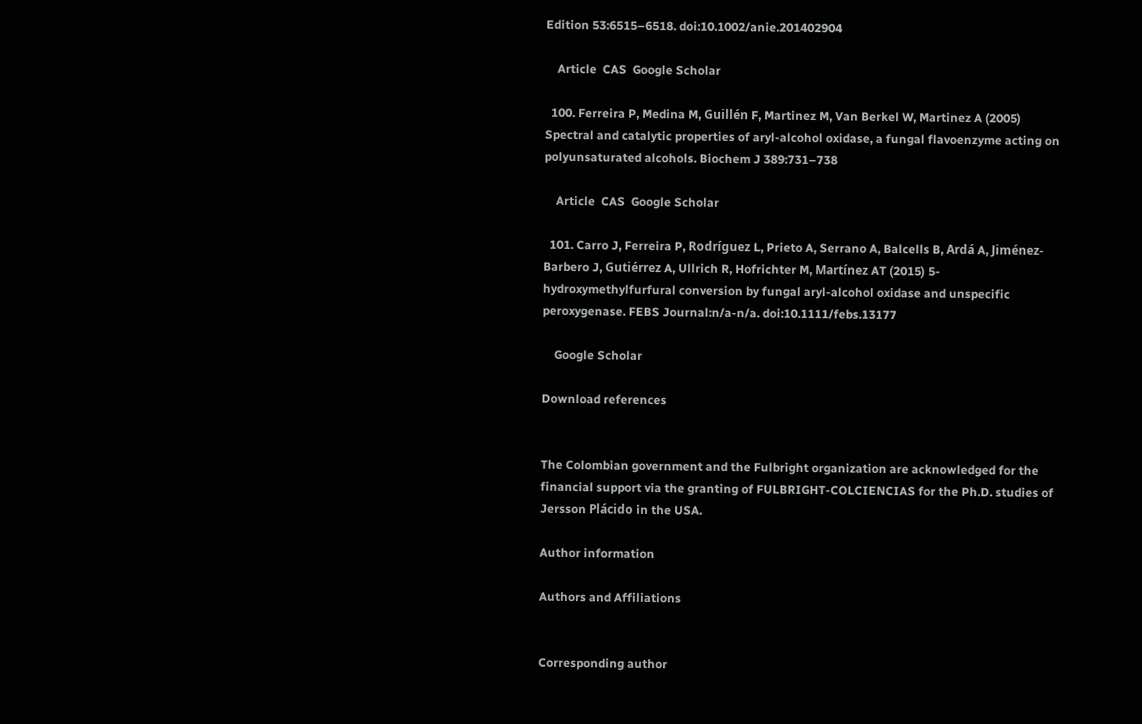Edition 53:6515–6518. doi:10.1002/anie.201402904

    Article  CAS  Google Scholar

  100. Ferreira P, Medina M, Guillén F, Martinez M, Van Berkel W, Martinez A (2005) Spectral and catalytic properties of aryl-alcohol oxidase, a fungal flavoenzyme acting on polyunsaturated alcohols. Biochem J 389:731–738

    Article  CAS  Google Scholar

  101. Carro J, Ferreira P, Rodríguez L, Prieto A, Serrano A, Balcells B, Ardá A, Jiménez-Barbero J, Gutiérrez A, Ullrich R, Hofrichter M, Martínez AT (2015) 5-hydroxymethylfurfural conversion by fungal aryl-alcohol oxidase and unspecific peroxygenase. FEBS Journal:n/a-n/a. doi:10.1111/febs.13177

    Google Scholar

Download references


The Colombian government and the Fulbright organization are acknowledged for the financial support via the granting of FULBRIGHT-COLCIENCIAS for the Ph.D. studies of Jersson Plácido in the USA.

Author information

Authors and Affiliations


Corresponding author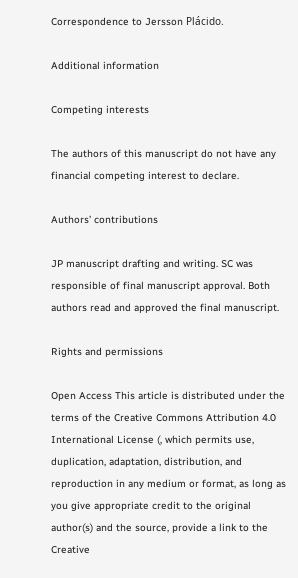Correspondence to Jersson Plácido.

Additional information

Competing interests

The authors of this manuscript do not have any financial competing interest to declare.

Authors’ contributions

JP manuscript drafting and writing. SC was responsible of final manuscript approval. Both authors read and approved the final manuscript.

Rights and permissions

Open Access This article is distributed under the terms of the Creative Commons Attribution 4.0 International License (, which permits use, duplication, adaptation, distribution, and reproduction in any medium or format, as long as you give appropriate credit to the original author(s) and the source, provide a link to the Creative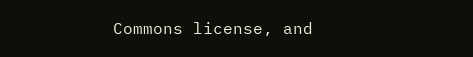Commons license, and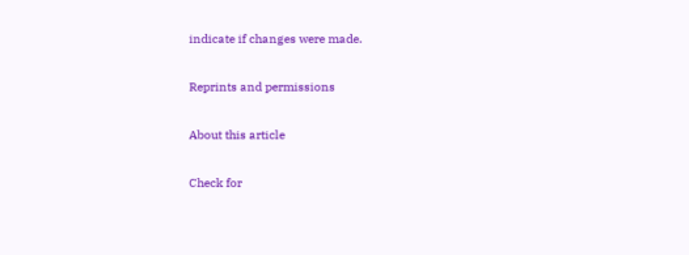indicate if changes were made.

Reprints and permissions

About this article

Check for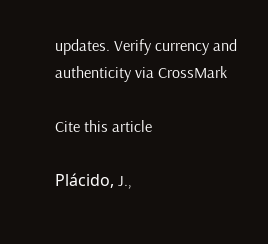updates. Verify currency and authenticity via CrossMark

Cite this article

Plácido, J.,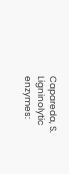Capareda, S. Ligninolytic enzymes: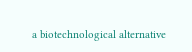a biotechnological alternative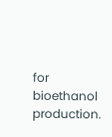for bioethanol production.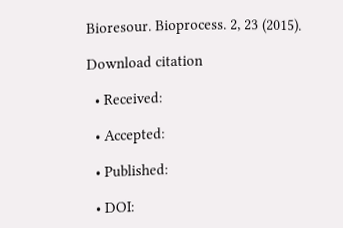Bioresour. Bioprocess. 2, 23 (2015).

Download citation

  • Received:

  • Accepted:

  • Published:

  • DOI: